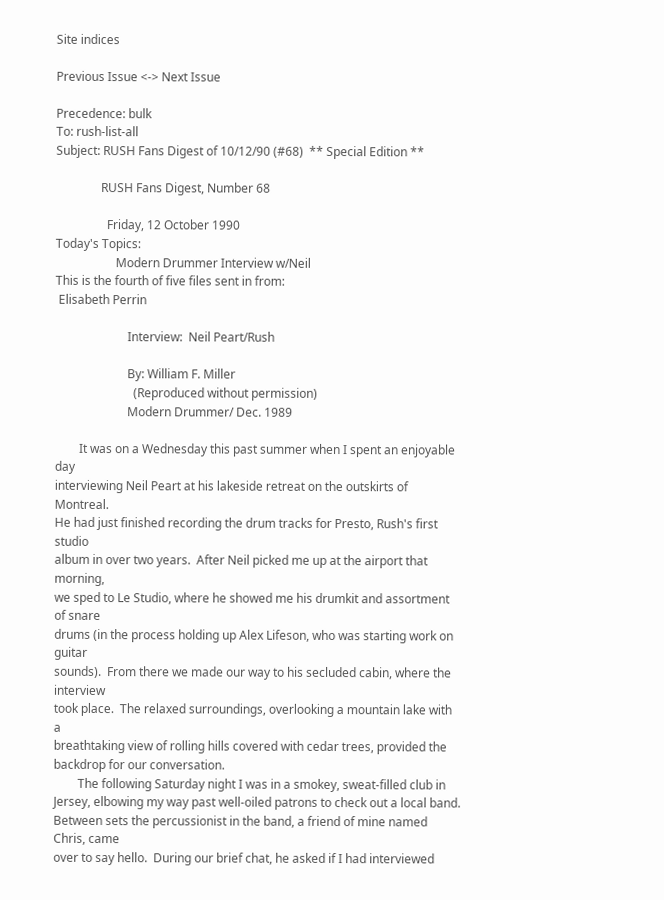Site indices

Previous Issue <-> Next Issue

Precedence: bulk
To: rush-list-all
Subject: RUSH Fans Digest of 10/12/90 (#68)  ** Special Edition **

               RUSH Fans Digest, Number 68

                 Friday, 12 October 1990
Today's Topics:
                    Modern Drummer Interview w/Neil
This is the fourth of five files sent in from:
 Elisabeth Perrin

                        Interview:  Neil Peart/Rush

                        By: William F. Miller
                          (Reproduced without permission)
                        Modern Drummer/ Dec. 1989

        It was on a Wednesday this past summer when I spent an enjoyable day
interviewing Neil Peart at his lakeside retreat on the outskirts of Montreal.
He had just finished recording the drum tracks for Presto, Rush's first studio
album in over two years.  After Neil picked me up at the airport that morning,
we sped to Le Studio, where he showed me his drumkit and assortment of snare
drums (in the process holding up Alex Lifeson, who was starting work on guitar
sounds).  From there we made our way to his secluded cabin, where the interview
took place.  The relaxed surroundings, overlooking a mountain lake with a
breathtaking view of rolling hills covered with cedar trees, provided the
backdrop for our conversation.
        The following Saturday night I was in a smokey, sweat-filled club in
Jersey, elbowing my way past well-oiled patrons to check out a local band.
Between sets the percussionist in the band, a friend of mine named Chris, came
over to say hello.  During our brief chat, he asked if I had interviewed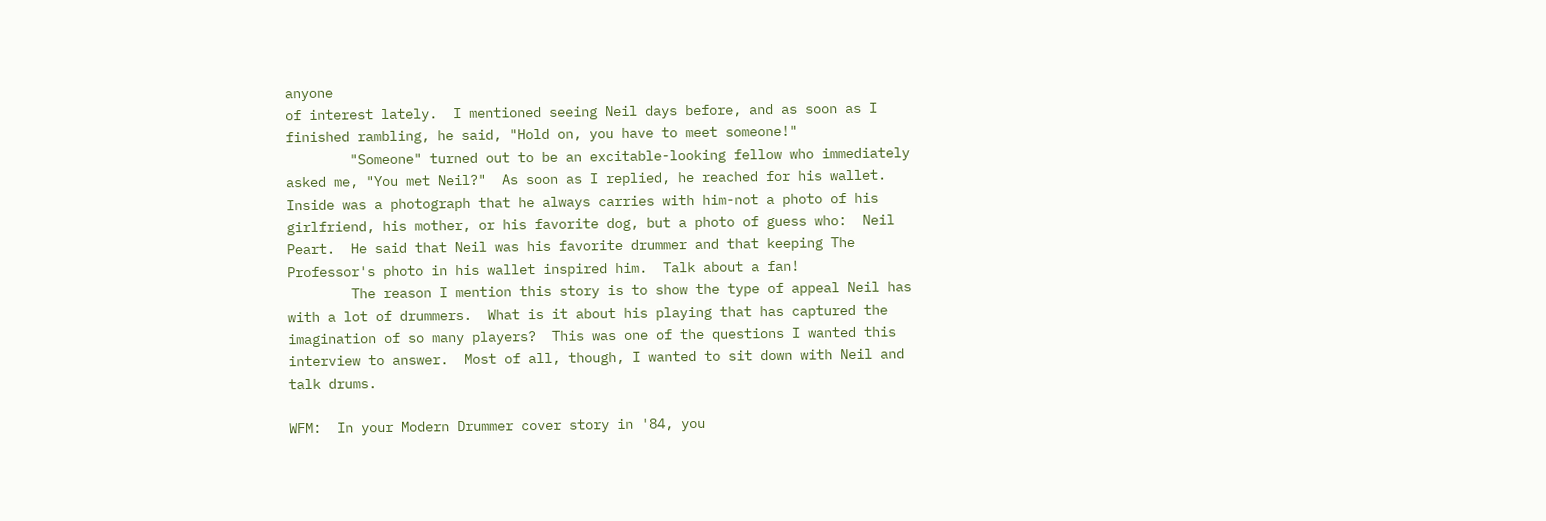anyone
of interest lately.  I mentioned seeing Neil days before, and as soon as I
finished rambling, he said, "Hold on, you have to meet someone!"
        "Someone" turned out to be an excitable-looking fellow who immediately
asked me, "You met Neil?"  As soon as I replied, he reached for his wallet.
Inside was a photograph that he always carries with him-not a photo of his
girlfriend, his mother, or his favorite dog, but a photo of guess who:  Neil
Peart.  He said that Neil was his favorite drummer and that keeping The
Professor's photo in his wallet inspired him.  Talk about a fan!
        The reason I mention this story is to show the type of appeal Neil has
with a lot of drummers.  What is it about his playing that has captured the
imagination of so many players?  This was one of the questions I wanted this
interview to answer.  Most of all, though, I wanted to sit down with Neil and
talk drums.

WFM:  In your Modern Drummer cover story in '84, you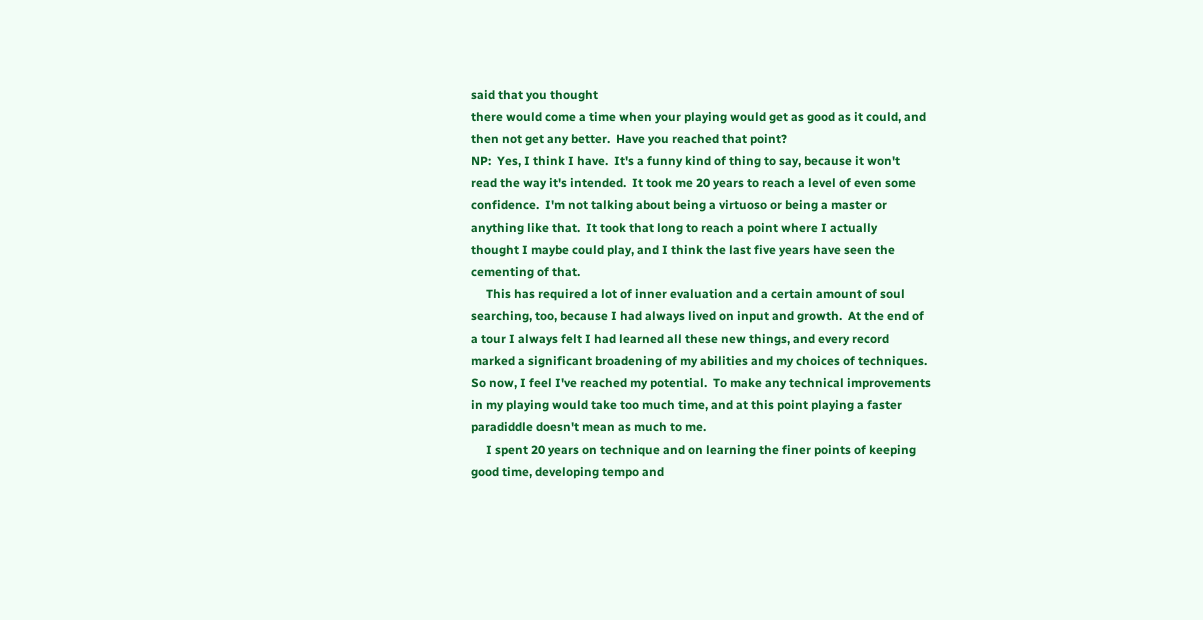said that you thought
there would come a time when your playing would get as good as it could, and
then not get any better.  Have you reached that point?
NP:  Yes, I think I have.  It's a funny kind of thing to say, because it won't
read the way it's intended.  It took me 20 years to reach a level of even some
confidence.  I'm not talking about being a virtuoso or being a master or
anything like that.  It took that long to reach a point where I actually
thought I maybe could play, and I think the last five years have seen the
cementing of that.
     This has required a lot of inner evaluation and a certain amount of soul
searching, too, because I had always lived on input and growth.  At the end of
a tour I always felt I had learned all these new things, and every record
marked a significant broadening of my abilities and my choices of techniques.
So now, I feel I've reached my potential.  To make any technical improvements
in my playing would take too much time, and at this point playing a faster
paradiddle doesn't mean as much to me.
     I spent 20 years on technique and on learning the finer points of keeping
good time, developing tempo and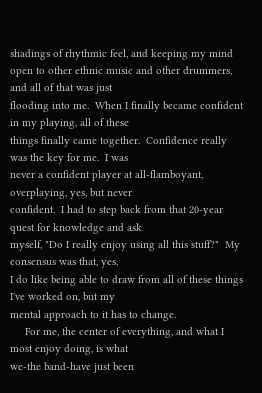shadings of rhythmic feel, and keeping my mind
open to other ethnic music and other drummers, and all of that was just
flooding into me.  When I finally became confident in my playing, all of these
things finally came together.  Confidence really was the key for me.  I was
never a confident player at all-flamboyant, overplaying, yes, but never
confident.  I had to step back from that 20-year quest for knowledge and ask
myself, "Do I really enjoy using all this stuff?"  My consensus was that, yes,
I do like being able to draw from all of these things I've worked on, but my
mental approach to it has to change.
     For me, the center of everything, and what I most enjoy doing, is what
we-the band-have just been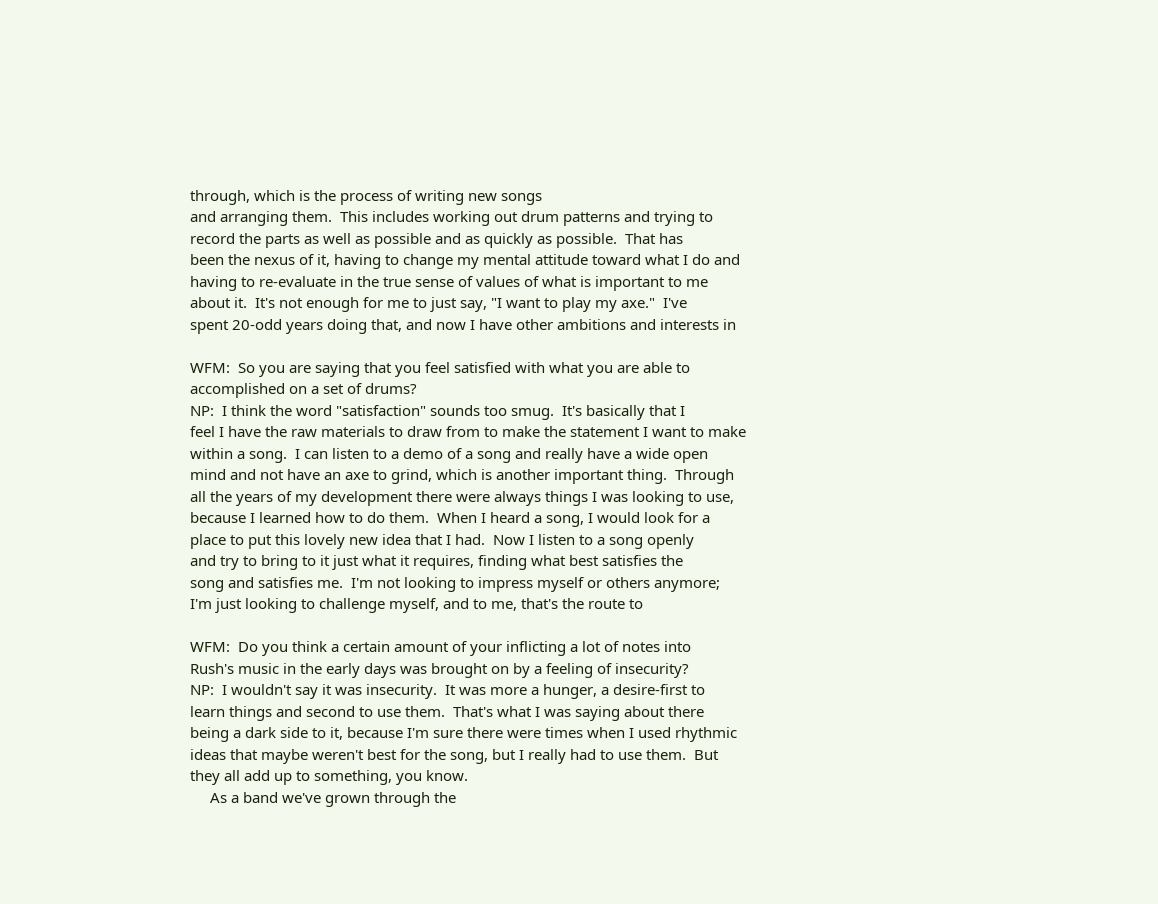through, which is the process of writing new songs
and arranging them.  This includes working out drum patterns and trying to
record the parts as well as possible and as quickly as possible.  That has
been the nexus of it, having to change my mental attitude toward what I do and
having to re-evaluate in the true sense of values of what is important to me
about it.  It's not enough for me to just say, "I want to play my axe."  I've
spent 20-odd years doing that, and now I have other ambitions and interests in

WFM:  So you are saying that you feel satisfied with what you are able to
accomplished on a set of drums?
NP:  I think the word "satisfaction" sounds too smug.  It's basically that I
feel I have the raw materials to draw from to make the statement I want to make
within a song.  I can listen to a demo of a song and really have a wide open
mind and not have an axe to grind, which is another important thing.  Through
all the years of my development there were always things I was looking to use,
because I learned how to do them.  When I heard a song, I would look for a
place to put this lovely new idea that I had.  Now I listen to a song openly
and try to bring to it just what it requires, finding what best satisfies the
song and satisfies me.  I'm not looking to impress myself or others anymore;
I'm just looking to challenge myself, and to me, that's the route to

WFM:  Do you think a certain amount of your inflicting a lot of notes into
Rush's music in the early days was brought on by a feeling of insecurity?
NP:  I wouldn't say it was insecurity.  It was more a hunger, a desire-first to
learn things and second to use them.  That's what I was saying about there
being a dark side to it, because I'm sure there were times when I used rhythmic
ideas that maybe weren't best for the song, but I really had to use them.  But
they all add up to something, you know.
     As a band we've grown through the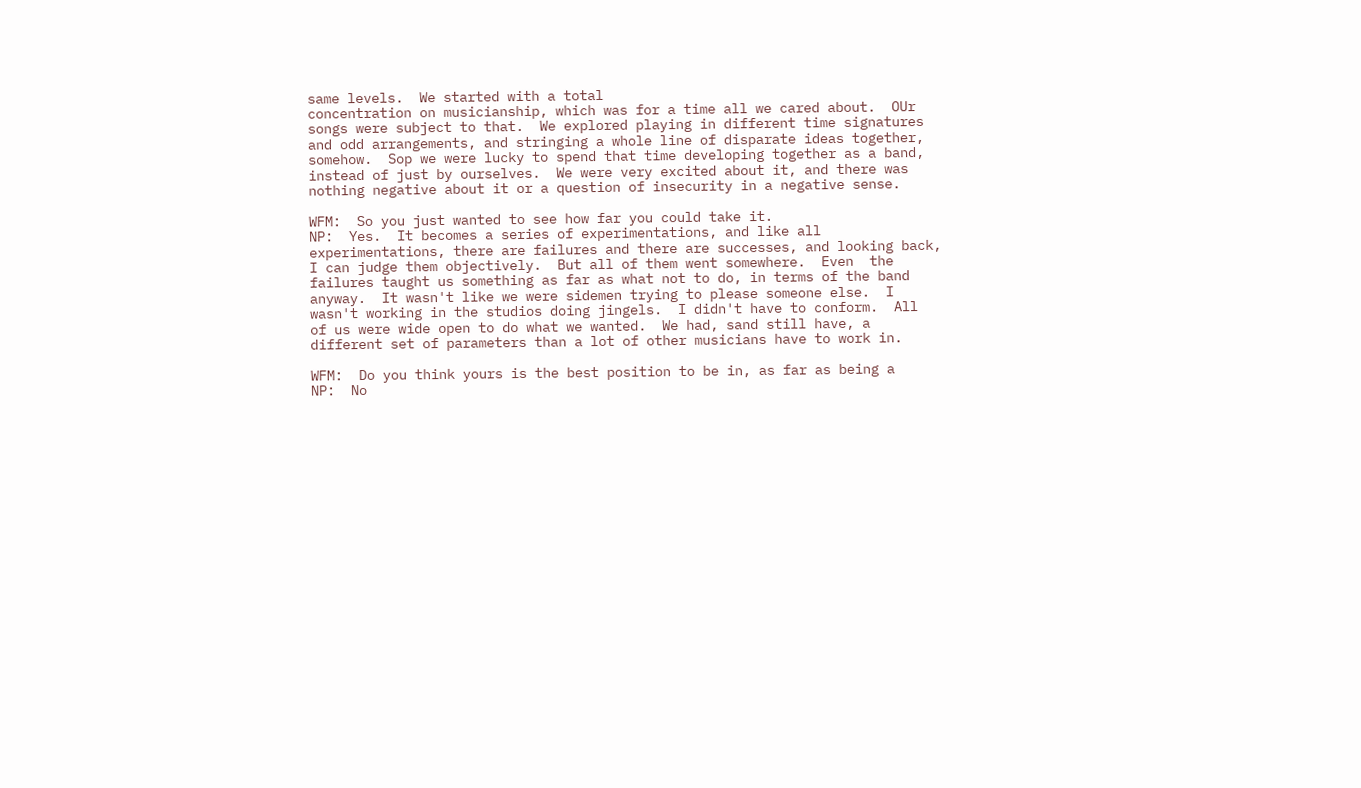same levels.  We started with a total
concentration on musicianship, which was for a time all we cared about.  OUr
songs were subject to that.  We explored playing in different time signatures
and odd arrangements, and stringing a whole line of disparate ideas together,
somehow.  Sop we were lucky to spend that time developing together as a band,
instead of just by ourselves.  We were very excited about it, and there was
nothing negative about it or a question of insecurity in a negative sense.

WFM:  So you just wanted to see how far you could take it.
NP:  Yes.  It becomes a series of experimentations, and like all
experimentations, there are failures and there are successes, and looking back,
I can judge them objectively.  But all of them went somewhere.  Even  the
failures taught us something as far as what not to do, in terms of the band
anyway.  It wasn't like we were sidemen trying to please someone else.  I
wasn't working in the studios doing jingels.  I didn't have to conform.  All
of us were wide open to do what we wanted.  We had, sand still have, a
different set of parameters than a lot of other musicians have to work in.

WFM:  Do you think yours is the best position to be in, as far as being a
NP:  No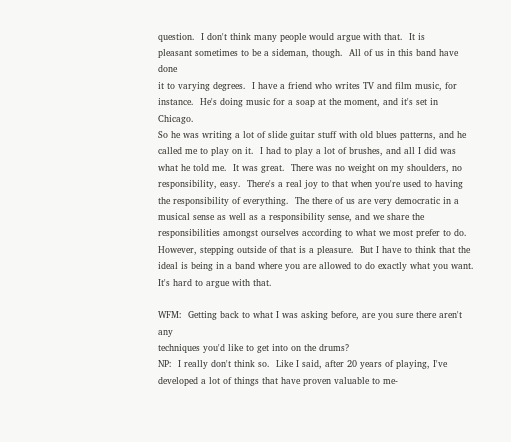question.  I don't think many people would argue with that.  It is
pleasant sometimes to be a sideman, though.  All of us in this band have done
it to varying degrees.  I have a friend who writes TV and film music, for
instance.  He's doing music for a soap at the moment, and it's set in Chicago.
So he was writing a lot of slide guitar stuff with old blues patterns, and he
called me to play on it.  I had to play a lot of brushes, and all I did was
what he told me.  It was great.  There was no weight on my shoulders, no
responsibility, easy.  There's a real joy to that when you're used to having
the responsibility of everything.  The there of us are very democratic in a
musical sense as well as a responsibility sense, and we share the
responsibilities amongst ourselves according to what we most prefer to do.
However, stepping outside of that is a pleasure.  But I have to think that the
ideal is being in a band where you are allowed to do exactly what you want.
It's hard to argue with that.

WFM:  Getting back to what I was asking before, are you sure there aren't any
techniques you'd like to get into on the drums?
NP:  I really don't think so.  Like I said, after 20 years of playing, I've
developed a lot of things that have proven valuable to me-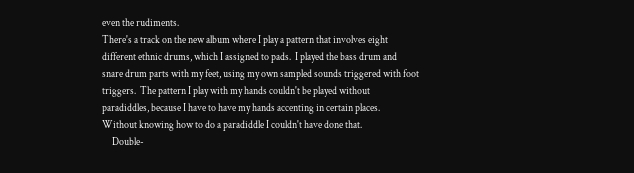even the rudiments.
There's a track on the new album where I play a pattern that involves eight
different ethnic drums, which I assigned to pads.  I played the bass drum and
snare drum parts with my feet, using my own sampled sounds triggered with foot
triggers.  The pattern I play with my hands couldn't be played without
paradiddles, because I have to have my hands accenting in certain places.
Without knowing how to do a paradiddle I couldn't have done that.
     Double-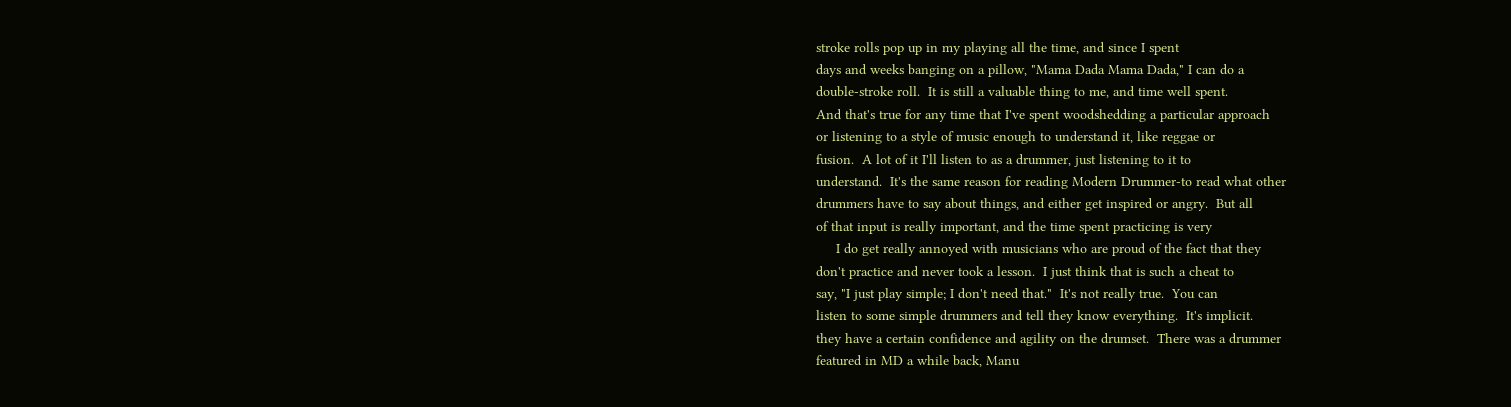stroke rolls pop up in my playing all the time, and since I spent
days and weeks banging on a pillow, "Mama Dada Mama Dada," I can do a
double-stroke roll.  It is still a valuable thing to me, and time well spent.
And that's true for any time that I've spent woodshedding a particular approach
or listening to a style of music enough to understand it, like reggae or
fusion.  A lot of it I'll listen to as a drummer, just listening to it to
understand.  It's the same reason for reading Modern Drummer-to read what other
drummers have to say about things, and either get inspired or angry.  But all
of that input is really important, and the time spent practicing is very
     I do get really annoyed with musicians who are proud of the fact that they
don't practice and never took a lesson.  I just think that is such a cheat to
say, "I just play simple; I don't need that."  It's not really true.  You can
listen to some simple drummers and tell they know everything.  It's implicit.
they have a certain confidence and agility on the drumset.  There was a drummer
featured in MD a while back, Manu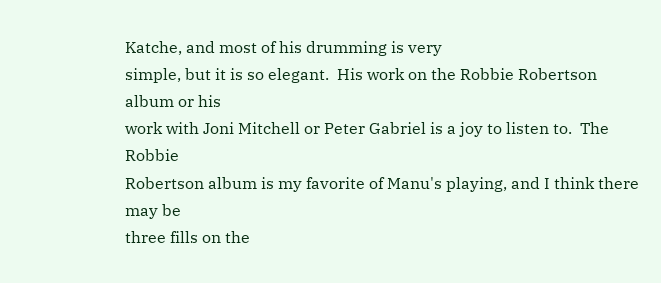Katche, and most of his drumming is very
simple, but it is so elegant.  His work on the Robbie Robertson album or his
work with Joni Mitchell or Peter Gabriel is a joy to listen to.  The Robbie
Robertson album is my favorite of Manu's playing, and I think there may be
three fills on the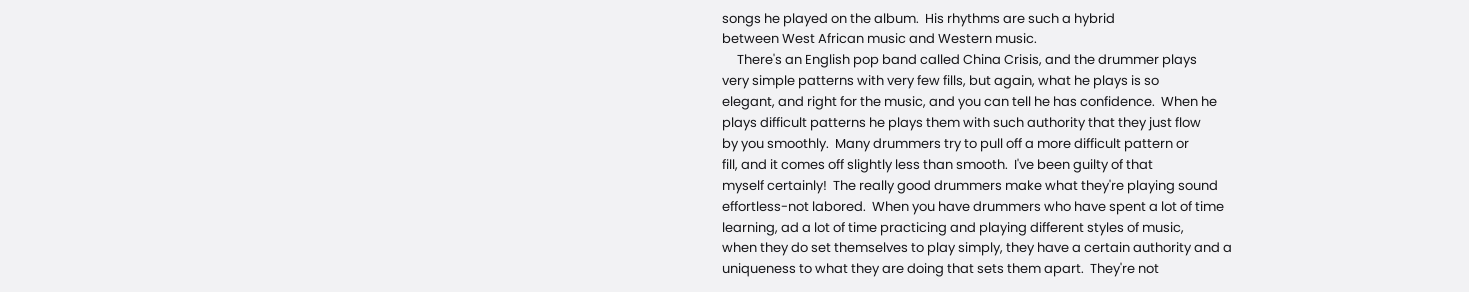songs he played on the album.  His rhythms are such a hybrid
between West African music and Western music.
     There's an English pop band called China Crisis, and the drummer plays
very simple patterns with very few fills, but again, what he plays is so
elegant, and right for the music, and you can tell he has confidence.  When he
plays difficult patterns he plays them with such authority that they just flow
by you smoothly.  Many drummers try to pull off a more difficult pattern or
fill, and it comes off slightly less than smooth.  I've been guilty of that
myself certainly!  The really good drummers make what they're playing sound
effortless-not labored.  When you have drummers who have spent a lot of time
learning, ad a lot of time practicing and playing different styles of music,
when they do set themselves to play simply, they have a certain authority and a
uniqueness to what they are doing that sets them apart.  They're not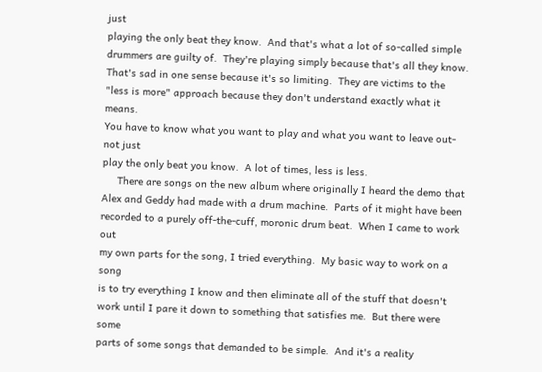just
playing the only beat they know.  And that's what a lot of so-called simple
drummers are guilty of.  They're playing simply because that's all they know.
That's sad in one sense because it's so limiting.  They are victims to the
"less is more" approach because they don't understand exactly what it means.
You have to know what you want to play and what you want to leave out-not just
play the only beat you know.  A lot of times, less is less.
     There are songs on the new album where originally I heard the demo that
Alex and Geddy had made with a drum machine.  Parts of it might have been
recorded to a purely off-the-cuff, moronic drum beat.  When I came to work out
my own parts for the song, I tried everything.  My basic way to work on a song
is to try everything I know and then eliminate all of the stuff that doesn't
work until I pare it down to something that satisfies me.  But there were some
parts of some songs that demanded to be simple.  And it's a reality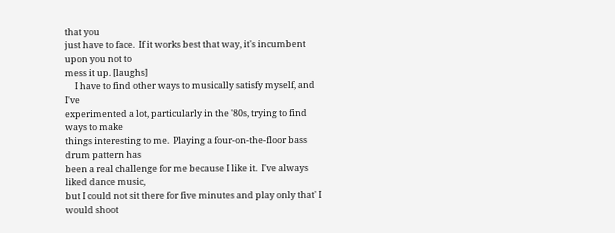that you
just have to face.  If it works best that way, it's incumbent upon you not to
mess it up. [laughs]
     I have to find other ways to musically satisfy myself, and I've
experimented a lot, particularly in the '80s, trying to find ways to make
things interesting to me.  Playing a four-on-the-floor bass drum pattern has
been a real challenge for me because I like it.  I've always liked dance music,
but I could not sit there for five minutes and play only that' I would shoot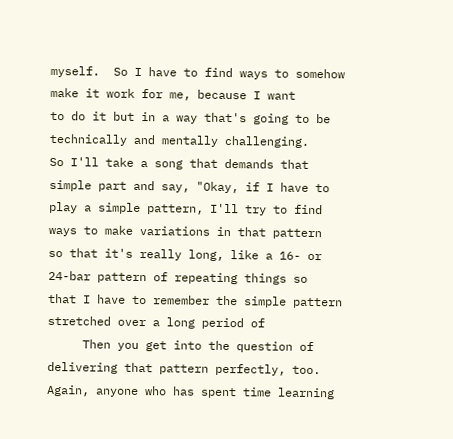myself.  So I have to find ways to somehow make it work for me, because I want
to do it but in a way that's going to be technically and mentally challenging.
So I'll take a song that demands that simple part and say, "Okay, if I have to
play a simple pattern, I'll try to find ways to make variations in that pattern
so that it's really long, like a 16- or 24-bar pattern of repeating things so
that I have to remember the simple pattern stretched over a long period of
     Then you get into the question of delivering that pattern perfectly, too.
Again, anyone who has spent time learning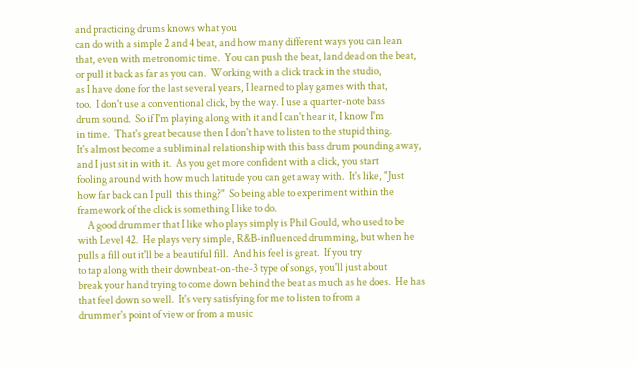and practicing drums knows what you
can do with a simple 2 and 4 beat, and how many different ways you can lean
that, even with metronomic time.  You can push the beat, land dead on the beat,
or pull it back as far as you can.  Working with a click track in the studio,
as I have done for the last several years, I learned to play games with that,
too.  I don't use a conventional click, by the way. I use a quarter-note bass
drum sound.  So if I'm playing along with it and I can't hear it, I know I'm
in time.  That's great because then I don't have to listen to the stupid thing.
It's almost become a subliminal relationship with this bass drum pounding away,
and I just sit in with it.  As you get more confident with a click, you start
fooling around with how much latitude you can get away with.  It's like, "Just
how far back can I pull  this thing?"  So being able to experiment within the
framework of the click is something I like to do.
     A good drummer that I like who plays simply is Phil Gould, who used to be
with Level 42.  He plays very simple, R&B-influenced drumming, but when he
pulls a fill out it'll be a beautiful fill.  And his feel is great.  If you try
to tap along with their downbeat-on-the-3 type of songs, you'll just about
break your hand trying to come down behind the beat as much as he does.  He has
that feel down so well.  It's very satisfying for me to listen to from a
drummer's point of view or from a music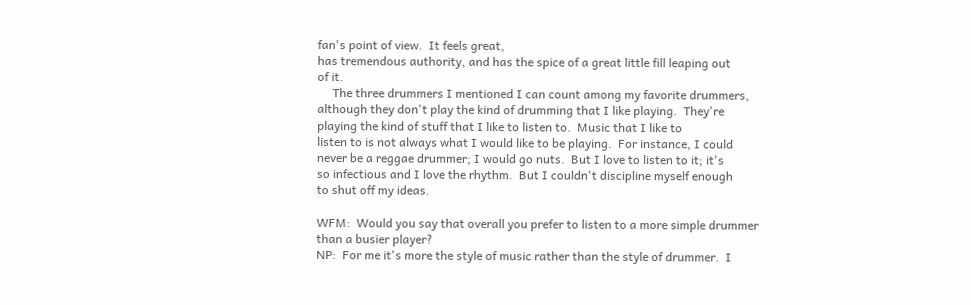fan's point of view.  It feels great,
has tremendous authority, and has the spice of a great little fill leaping out
of it.
     The three drummers I mentioned I can count among my favorite drummers,
although they don't play the kind of drumming that I like playing.  They're
playing the kind of stuff that I like to listen to.  Music that I like to
listen to is not always what I would like to be playing.  For instance, I could
never be a reggae drummer; I would go nuts.  But I love to listen to it; it's
so infectious and I love the rhythm.  But I couldn't discipline myself enough
to shut off my ideas.

WFM:  Would you say that overall you prefer to listen to a more simple drummer
than a busier player?
NP:  For me it's more the style of music rather than the style of drummer.  I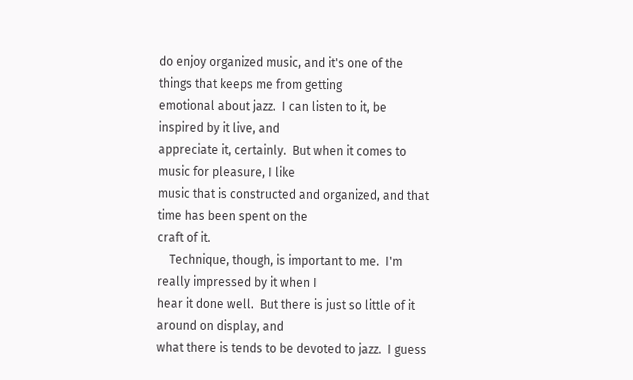do enjoy organized music, and it's one of the things that keeps me from getting
emotional about jazz.  I can listen to it, be inspired by it live, and
appreciate it, certainly.  But when it comes to music for pleasure, I like
music that is constructed and organized, and that time has been spent on the
craft of it.
    Technique, though, is important to me.  I'm really impressed by it when I
hear it done well.  But there is just so little of it around on display, and
what there is tends to be devoted to jazz.  I guess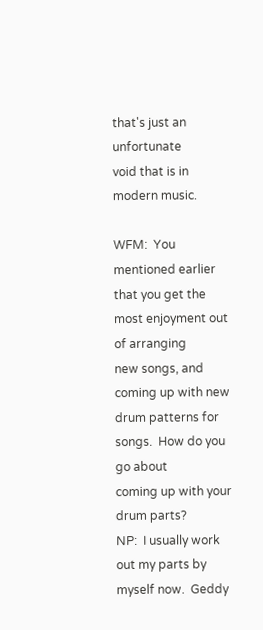that's just an unfortunate
void that is in modern music.

WFM:  You mentioned earlier that you get the most enjoyment out of arranging
new songs, and coming up with new drum patterns for songs.  How do you go about
coming up with your drum parts?
NP:  I usually work out my parts by myself now.  Geddy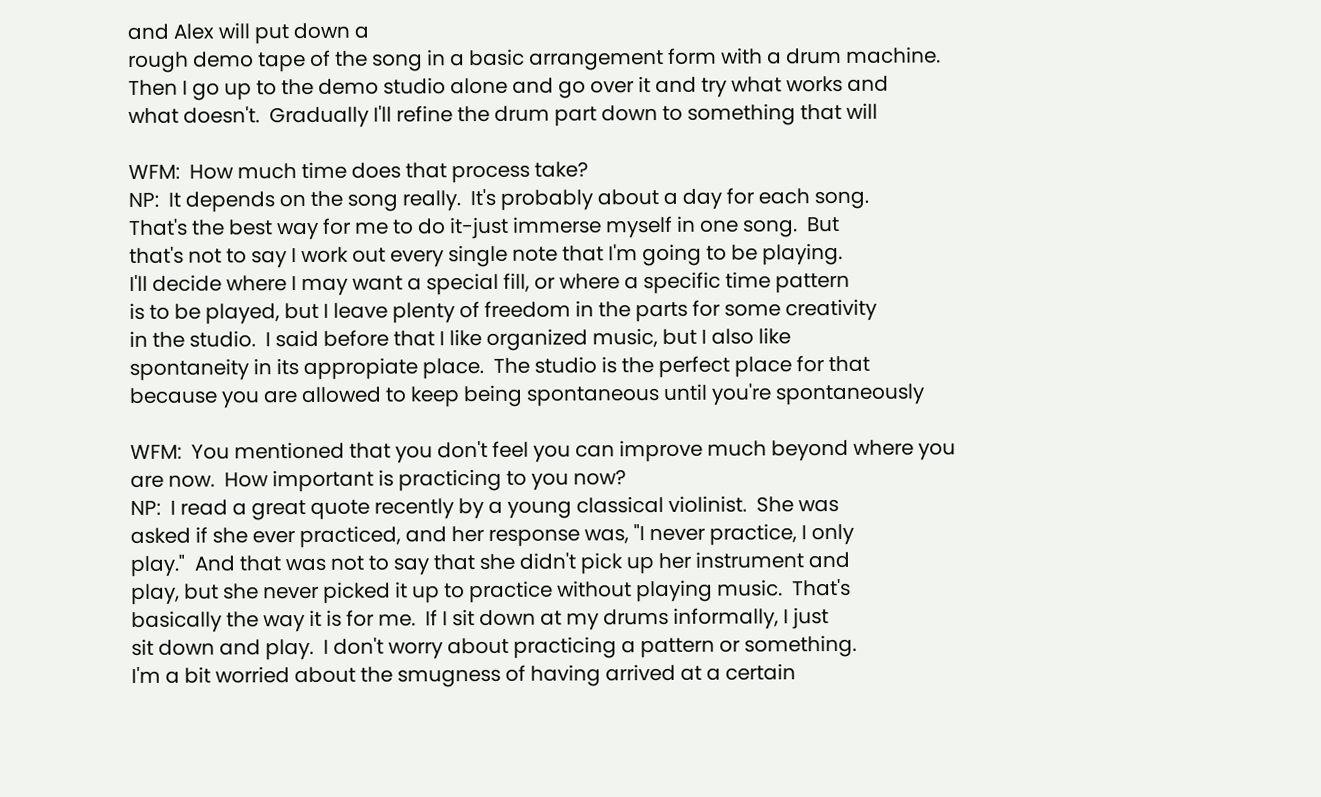and Alex will put down a
rough demo tape of the song in a basic arrangement form with a drum machine.
Then I go up to the demo studio alone and go over it and try what works and
what doesn't.  Gradually I'll refine the drum part down to something that will

WFM:  How much time does that process take?
NP:  It depends on the song really.  It's probably about a day for each song.
That's the best way for me to do it-just immerse myself in one song.  But
that's not to say I work out every single note that I'm going to be playing.
I'll decide where I may want a special fill, or where a specific time pattern
is to be played, but I leave plenty of freedom in the parts for some creativity
in the studio.  I said before that I like organized music, but I also like
spontaneity in its appropiate place.  The studio is the perfect place for that
because you are allowed to keep being spontaneous until you're spontaneously

WFM:  You mentioned that you don't feel you can improve much beyond where you
are now.  How important is practicing to you now?
NP:  I read a great quote recently by a young classical violinist.  She was
asked if she ever practiced, and her response was, "I never practice, I only
play."  And that was not to say that she didn't pick up her instrument and
play, but she never picked it up to practice without playing music.  That's
basically the way it is for me.  If I sit down at my drums informally, I just
sit down and play.  I don't worry about practicing a pattern or something.
I'm a bit worried about the smugness of having arrived at a certain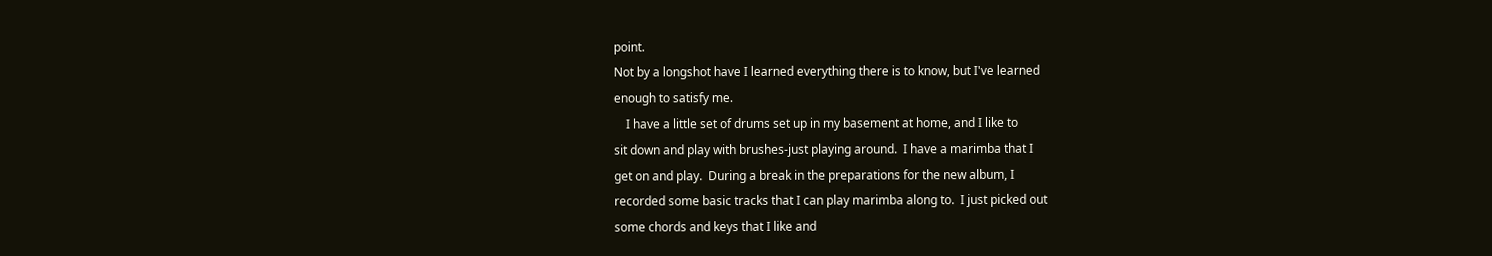point.
Not by a longshot have I learned everything there is to know, but I've learned
enough to satisfy me.
    I have a little set of drums set up in my basement at home, and I like to
sit down and play with brushes-just playing around.  I have a marimba that I
get on and play.  During a break in the preparations for the new album, I
recorded some basic tracks that I can play marimba along to.  I just picked out
some chords and keys that I like and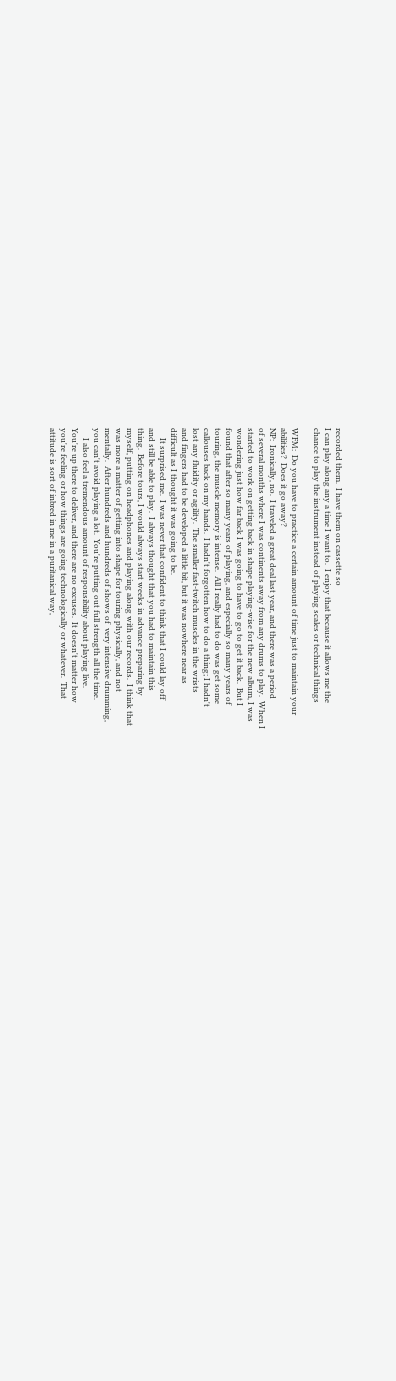recorded them.  I have them on cassette so
I can play along any a time I want to.  I enjoy that because it allows me the
chance to play the instrument instead of playing scales or technical things

WFM:  Do you have to practice a certain amount of time just to maintain your
abilities?  Does it go away?
NP:  Ironically, no.  I traveled a great deal last year, and there was a period
of several months where I was continents away from any drums to play.  When I
started to work on getting back in shape playing-wise for the new album, I was
wondering just how far back I was going to have to go to get it back.  But I
found that after so many years of playing, and especially so many years of
touring, the muscle memory is intense.  All I really had to do was get some
callouses back on my hands.  I hadn't forgotten how to do a thing; I hadn't
lost any fluidity or agility.  The smaller fast-twitch muscles in the wrists
and fingers had to be developed a little bit, but it was nowhere near as
difficult as I thought it was going to be.
     It surprised me.  I was never that confident to think that I could lay off
and still be able to play.  I always thought that you had to maintain this
thing.  Before tours, I would always start weeks in advance preparing by
myself, putting on headphones and playing along with our records.  I think that
was more a matter of getting into shape for touring physically, and not
mentally.  After hundreds and hundreds of shows of  very intensive drumming,
you can't avoid playing a lot.  You're putting out full strength all the time.
     I also feel a tremendous amount of responsibility about playing live.
You're up there to deliver, and there are no excuses.  It doesn't matter how
you're feeling or how things are going technologically or whatever.  That
attitude is sort of inbred in me in a puritanical way,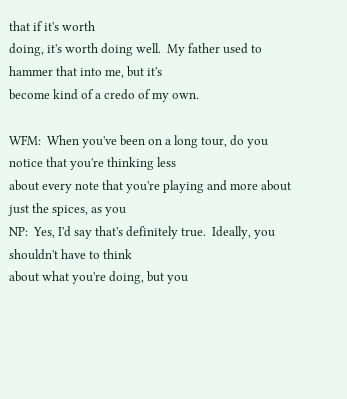that if it's worth
doing, it's worth doing well.  My father used to hammer that into me, but it's
become kind of a credo of my own.

WFM:  When you've been on a long tour, do you notice that you're thinking less
about every note that you're playing and more about just the spices, as you
NP:  Yes, I'd say that's definitely true.  Ideally, you shouldn't have to think
about what you're doing, but you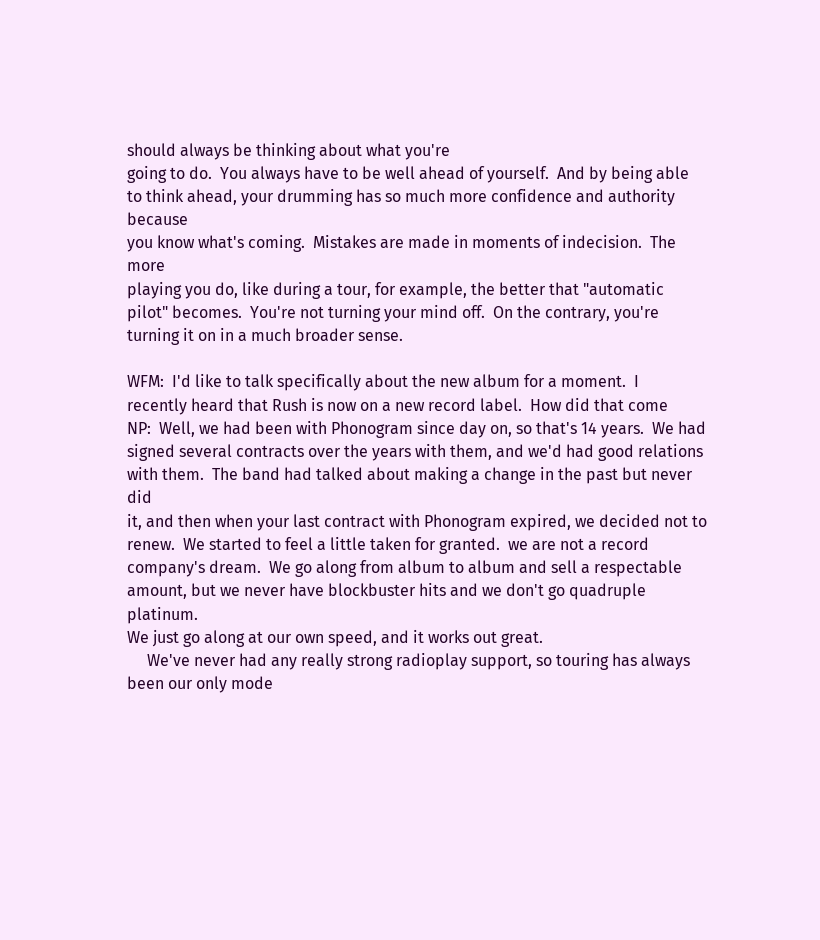should always be thinking about what you're
going to do.  You always have to be well ahead of yourself.  And by being able
to think ahead, your drumming has so much more confidence and authority because
you know what's coming.  Mistakes are made in moments of indecision.  The more
playing you do, like during a tour, for example, the better that "automatic
pilot" becomes.  You're not turning your mind off.  On the contrary, you're
turning it on in a much broader sense.

WFM:  I'd like to talk specifically about the new album for a moment.  I
recently heard that Rush is now on a new record label.  How did that come
NP:  Well, we had been with Phonogram since day on, so that's 14 years.  We had
signed several contracts over the years with them, and we'd had good relations
with them.  The band had talked about making a change in the past but never did
it, and then when your last contract with Phonogram expired, we decided not to
renew.  We started to feel a little taken for granted.  we are not a record
company's dream.  We go along from album to album and sell a respectable
amount, but we never have blockbuster hits and we don't go quadruple platinum.
We just go along at our own speed, and it works out great.
     We've never had any really strong radioplay support, so touring has always
been our only mode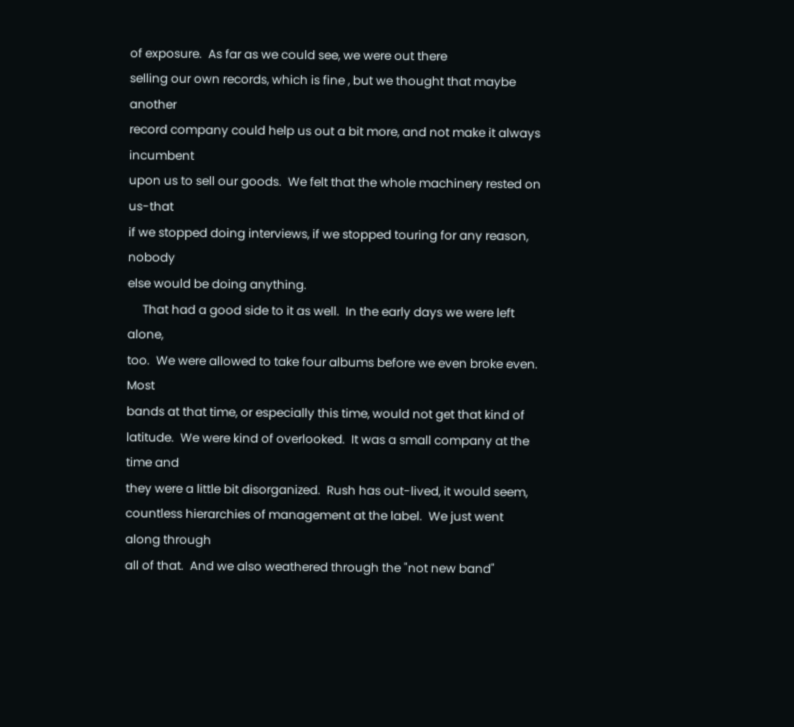of exposure.  As far as we could see, we were out there
selling our own records, which is fine , but we thought that maybe another
record company could help us out a bit more, and not make it always incumbent
upon us to sell our goods.  We felt that the whole machinery rested on us-that
if we stopped doing interviews, if we stopped touring for any reason, nobody
else would be doing anything.
     That had a good side to it as well.  In the early days we were left alone,
too.  We were allowed to take four albums before we even broke even.  Most
bands at that time, or especially this time, would not get that kind of
latitude.  We were kind of overlooked.  It was a small company at the time and
they were a little bit disorganized.  Rush has out-lived, it would seem,
countless hierarchies of management at the label.  We just went along through
all of that.  And we also weathered through the "not new band"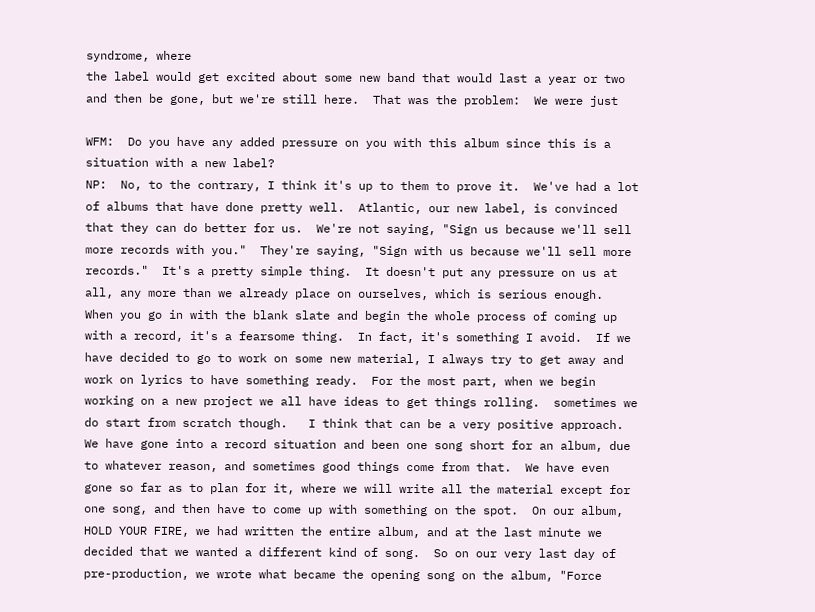syndrome, where
the label would get excited about some new band that would last a year or two
and then be gone, but we're still here.  That was the problem:  We were just

WFM:  Do you have any added pressure on you with this album since this is a
situation with a new label?
NP:  No, to the contrary, I think it's up to them to prove it.  We've had a lot
of albums that have done pretty well.  Atlantic, our new label, is convinced
that they can do better for us.  We're not saying, "Sign us because we'll sell
more records with you."  They're saying, "Sign with us because we'll sell more
records."  It's a pretty simple thing.  It doesn't put any pressure on us at
all, any more than we already place on ourselves, which is serious enough.
When you go in with the blank slate and begin the whole process of coming up
with a record, it's a fearsome thing.  In fact, it's something I avoid.  If we
have decided to go to work on some new material, I always try to get away and
work on lyrics to have something ready.  For the most part, when we begin
working on a new project we all have ideas to get things rolling.  sometimes we
do start from scratch though.   I think that can be a very positive approach.
We have gone into a record situation and been one song short for an album, due
to whatever reason, and sometimes good things come from that.  We have even
gone so far as to plan for it, where we will write all the material except for
one song, and then have to come up with something on the spot.  On our album,
HOLD YOUR FIRE, we had written the entire album, and at the last minute we
decided that we wanted a different kind of song.  So on our very last day of
pre-production, we wrote what became the opening song on the album, "Force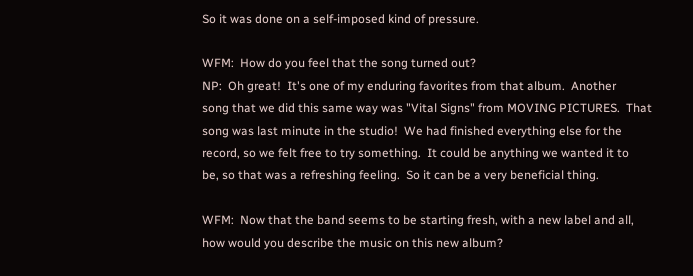So it was done on a self-imposed kind of pressure.

WFM:  How do you feel that the song turned out?
NP:  Oh great!  It's one of my enduring favorites from that album.  Another
song that we did this same way was "Vital Signs" from MOVING PICTURES.  That
song was last minute in the studio!  We had finished everything else for the
record, so we felt free to try something.  It could be anything we wanted it to
be, so that was a refreshing feeling.  So it can be a very beneficial thing.

WFM:  Now that the band seems to be starting fresh, with a new label and all,
how would you describe the music on this new album?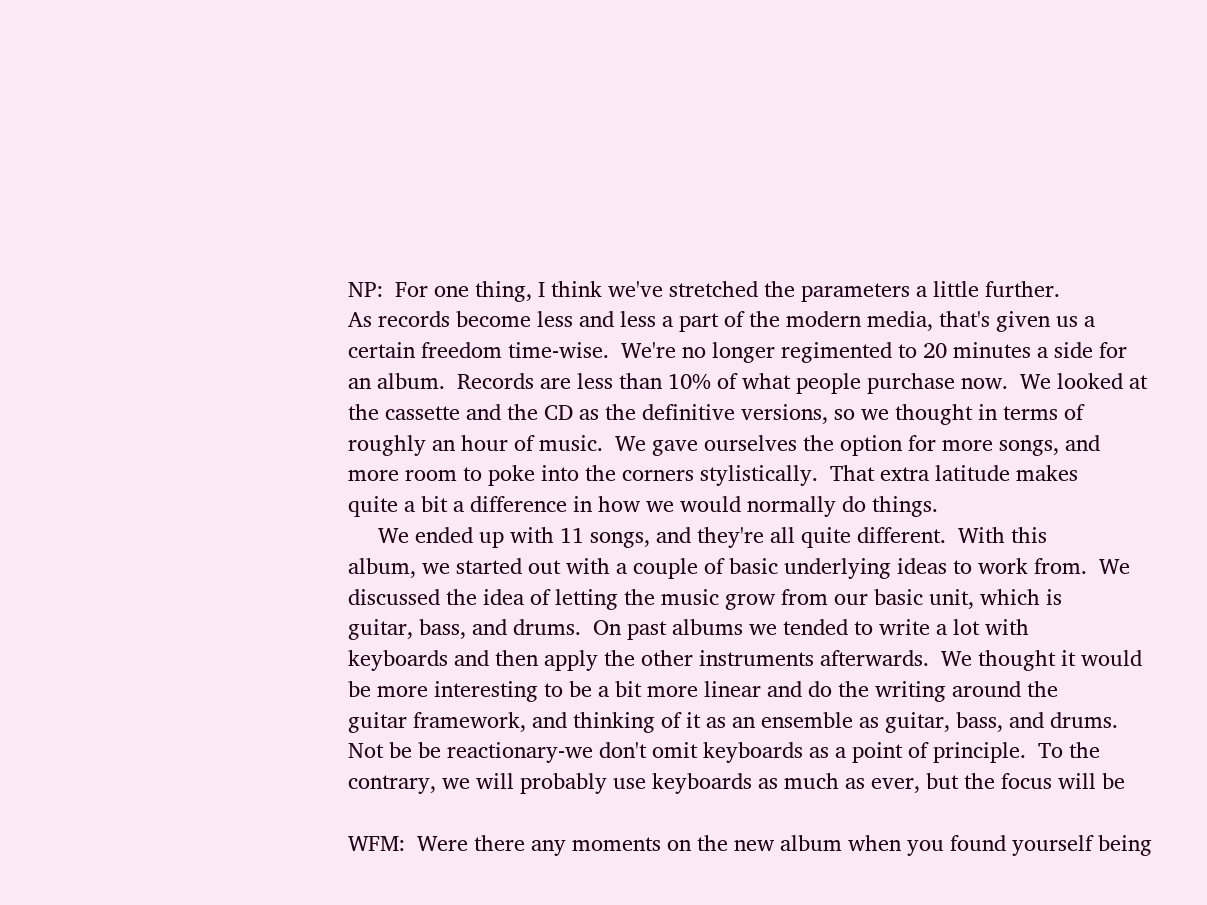NP:  For one thing, I think we've stretched the parameters a little further.
As records become less and less a part of the modern media, that's given us a
certain freedom time-wise.  We're no longer regimented to 20 minutes a side for
an album.  Records are less than 10% of what people purchase now.  We looked at
the cassette and the CD as the definitive versions, so we thought in terms of
roughly an hour of music.  We gave ourselves the option for more songs, and
more room to poke into the corners stylistically.  That extra latitude makes
quite a bit a difference in how we would normally do things.
     We ended up with 11 songs, and they're all quite different.  With this
album, we started out with a couple of basic underlying ideas to work from.  We
discussed the idea of letting the music grow from our basic unit, which is
guitar, bass, and drums.  On past albums we tended to write a lot with
keyboards and then apply the other instruments afterwards.  We thought it would
be more interesting to be a bit more linear and do the writing around the
guitar framework, and thinking of it as an ensemble as guitar, bass, and drums.
Not be be reactionary-we don't omit keyboards as a point of principle.  To the
contrary, we will probably use keyboards as much as ever, but the focus will be

WFM:  Were there any moments on the new album when you found yourself being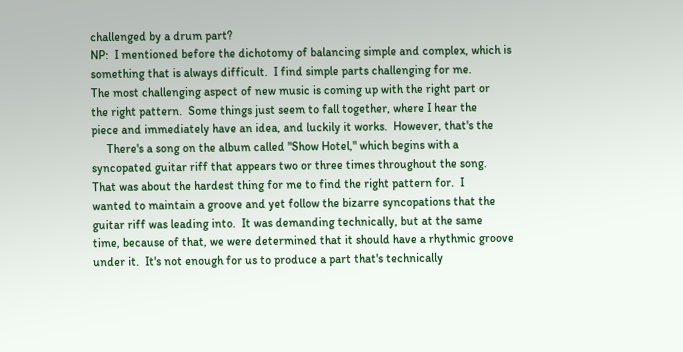challenged by a drum part?
NP:  I mentioned before the dichotomy of balancing simple and complex, which is
something that is always difficult.  I find simple parts challenging for me.
The most challenging aspect of new music is coming up with the right part or
the right pattern.  Some things just seem to fall together, where I hear the
piece and immediately have an idea, and luckily it works.  However, that's the
     There's a song on the album called "Show Hotel," which begins with a
syncopated guitar riff that appears two or three times throughout the song.
That was about the hardest thing for me to find the right pattern for.  I
wanted to maintain a groove and yet follow the bizarre syncopations that the
guitar riff was leading into.  It was demanding technically, but at the same
time, because of that, we were determined that it should have a rhythmic groove
under it.  It's not enough for us to produce a part that's technically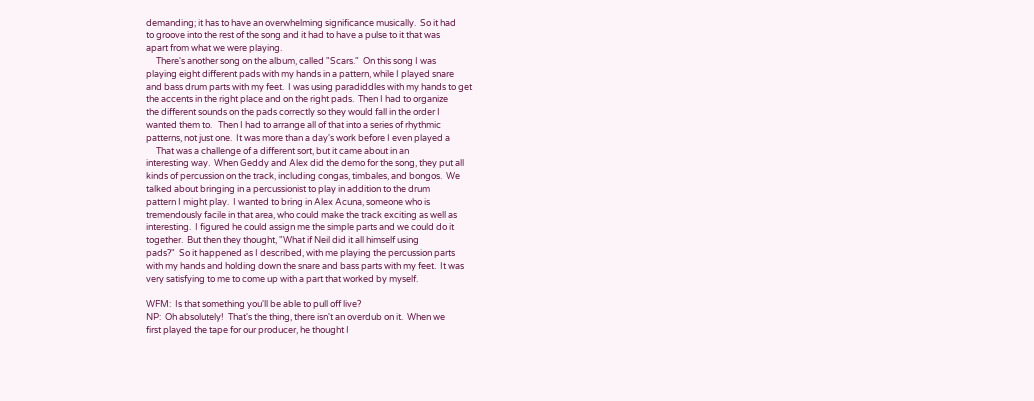demanding; it has to have an overwhelming significance musically.  So it had
to groove into the rest of the song and it had to have a pulse to it that was
apart from what we were playing.
     There's another song on the album, called "Scars."  On this song I was
playing eight different pads with my hands in a pattern, while I played snare
and bass drum parts with my feet.  I was using paradiddles with my hands to get
the accents in the right place and on the right pads.  Then I had to organize
the different sounds on the pads correctly so they would fall in the order I
wanted them to.   Then I had to arrange all of that into a series of rhythmic
patterns, not just one.  It was more than a day's work before I even played a
     That was a challenge of a different sort, but it came about in an
interesting way.  When Geddy and Alex did the demo for the song, they put all
kinds of percussion on the track, including congas, timbales, and bongos.  We
talked about bringing in a percussionist to play in addition to the drum
pattern I might play.  I wanted to bring in Alex Acuna, someone who is
tremendously facile in that area, who could make the track exciting as well as
interesting.  I figured he could assign me the simple parts and we could do it
together.  But then they thought, "What if Neil did it all himself using
pads?"  So it happened as I described, with me playing the percussion parts
with my hands and holding down the snare and bass parts with my feet.  It was
very satisfying to me to come up with a part that worked by myself.

WFM:  Is that something you'll be able to pull off live?
NP:  Oh absolutely!  That's the thing, there isn't an overdub on it.  When we
first played the tape for our producer, he thought I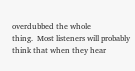overdubbed the whole
thing.  Most listeners will probably think that when they hear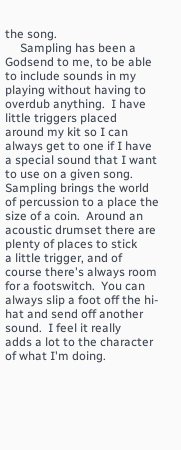the song.
     Sampling has been a Godsend to me, to be able to include sounds in my
playing without having to overdub anything.  I have little triggers placed
around my kit so I can always get to one if I have a special sound that I want
to use on a given song.  Sampling brings the world of percussion to a place the
size of a coin.  Around an acoustic drumset there are plenty of places to stick
a little trigger, and of course there's always room for a footswitch.  You can
always slip a foot off the hi-hat and send off another sound.  I feel it really
adds a lot to the character of what I'm doing.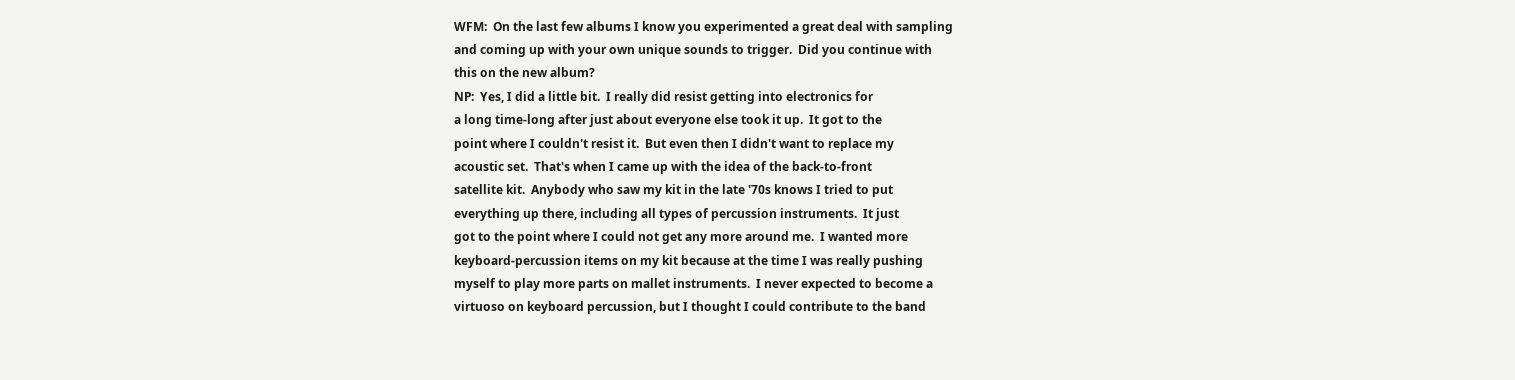WFM:  On the last few albums I know you experimented a great deal with sampling
and coming up with your own unique sounds to trigger.  Did you continue with
this on the new album?
NP:  Yes, I did a little bit.  I really did resist getting into electronics for
a long time-long after just about everyone else took it up.  It got to the
point where I couldn't resist it.  But even then I didn't want to replace my
acoustic set.  That's when I came up with the idea of the back-to-front
satellite kit.  Anybody who saw my kit in the late '70s knows I tried to put
everything up there, including all types of percussion instruments.  It just
got to the point where I could not get any more around me.  I wanted more
keyboard-percussion items on my kit because at the time I was really pushing
myself to play more parts on mallet instruments.  I never expected to become a
virtuoso on keyboard percussion, but I thought I could contribute to the band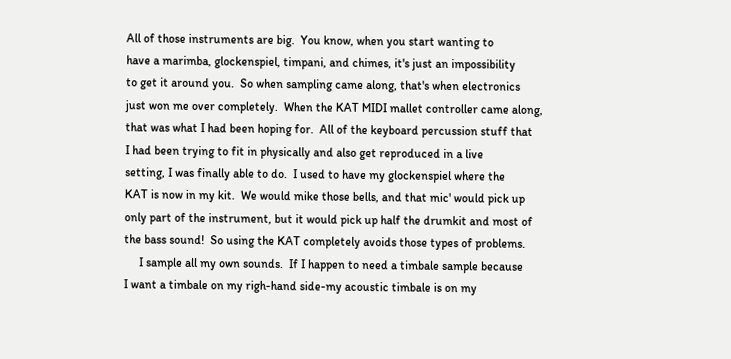All of those instruments are big.  You know, when you start wanting to
have a marimba, glockenspiel, timpani, and chimes, it's just an impossibility
to get it around you.  So when sampling came along, that's when electronics
just won me over completely.  When the KAT MIDI mallet controller came along,
that was what I had been hoping for.  All of the keyboard percussion stuff that
I had been trying to fit in physically and also get reproduced in a live
setting, I was finally able to do.  I used to have my glockenspiel where the
KAT is now in my kit.  We would mike those bells, and that mic' would pick up
only part of the instrument, but it would pick up half the drumkit and most of
the bass sound!  So using the KAT completely avoids those types of problems.
     I sample all my own sounds.  If I happen to need a timbale sample because
I want a timbale on my righ-hand side-my acoustic timbale is on my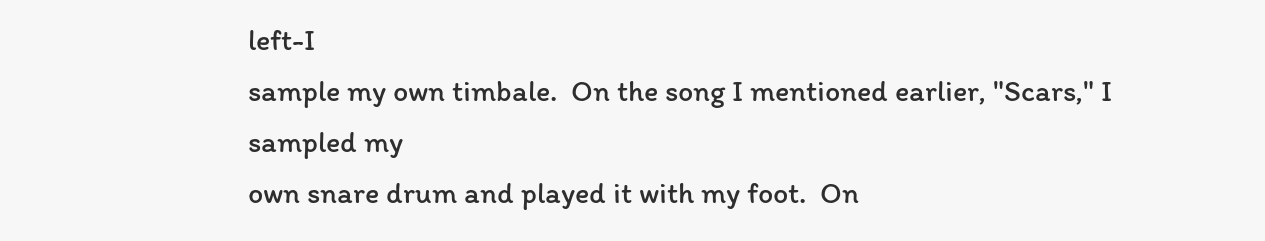left-I
sample my own timbale.  On the song I mentioned earlier, "Scars," I sampled my
own snare drum and played it with my foot.  On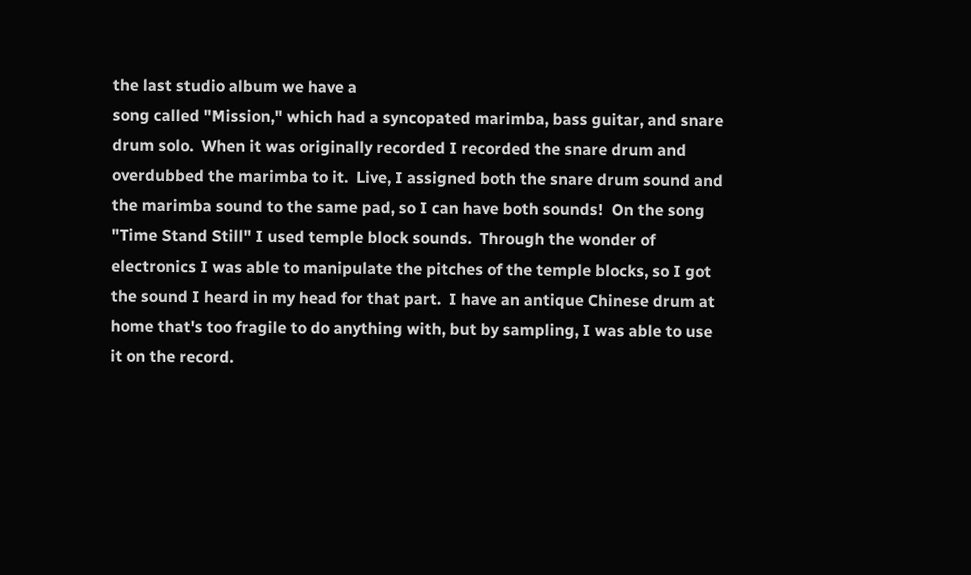the last studio album we have a
song called "Mission," which had a syncopated marimba, bass guitar, and snare
drum solo.  When it was originally recorded I recorded the snare drum and
overdubbed the marimba to it.  Live, I assigned both the snare drum sound and
the marimba sound to the same pad, so I can have both sounds!  On the song
"Time Stand Still" I used temple block sounds.  Through the wonder of
electronics I was able to manipulate the pitches of the temple blocks, so I got
the sound I heard in my head for that part.  I have an antique Chinese drum at
home that's too fragile to do anything with, but by sampling, I was able to use
it on the record.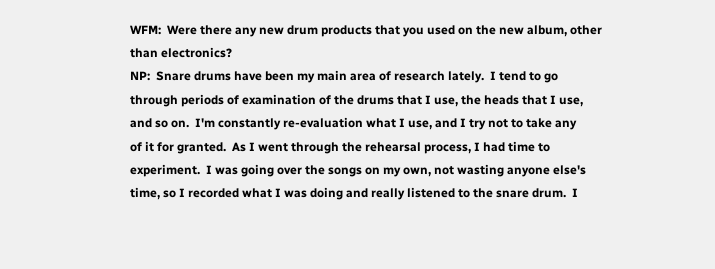WFM:  Were there any new drum products that you used on the new album, other
than electronics?
NP:  Snare drums have been my main area of research lately.  I tend to go
through periods of examination of the drums that I use, the heads that I use,
and so on.  I'm constantly re-evaluation what I use, and I try not to take any
of it for granted.  As I went through the rehearsal process, I had time to
experiment.  I was going over the songs on my own, not wasting anyone else's
time, so I recorded what I was doing and really listened to the snare drum.  I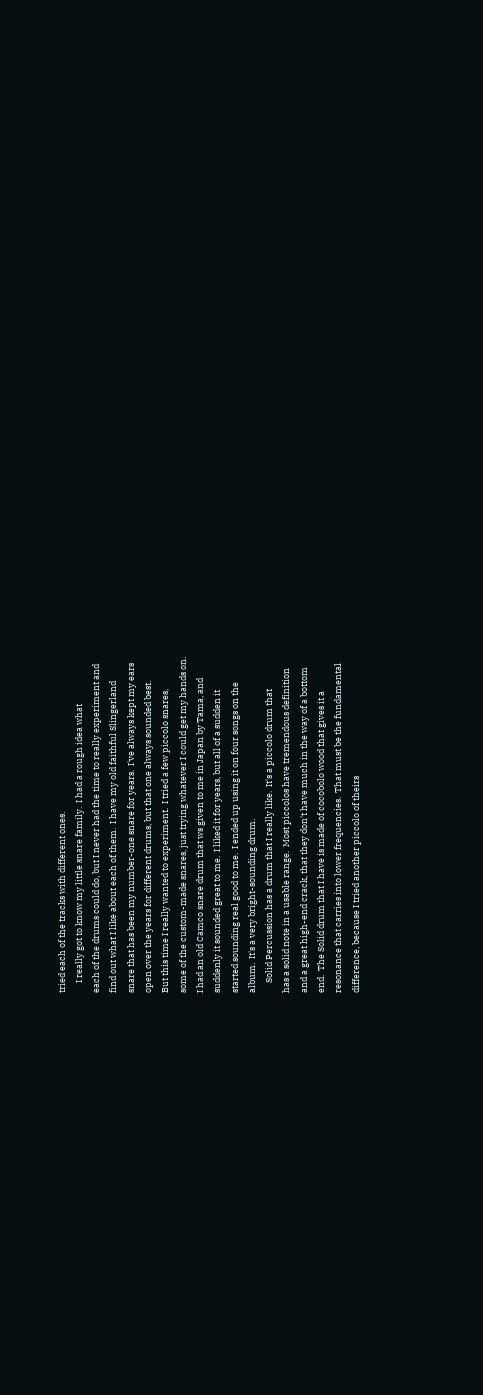tried each of the tracks with different ones.
     I really got to know my little snare family.  I had a rough idea what
each of the drums could do, but I never had the time to really experiment and
find out what I like about each of them.  I have my old faithful Slingerland
snare that has been my number-one snare for years.  I've always kept my ears
open over the years for different drums, but that one always sounded best.
But this time I really wanted to experiment.  I tried a few piccolo snares,
some of the custom-made snares, just trying whatever I could get my hands on.
I had an old Camco snare drum that ws given to me in Japan by Tama, and
suddenly it sounded great to me.  I liked it for years, but all of a sudden it
started sounding real good to me.  I ended up using it on four songs on the
album.  It's a very bright-sounding drum.
     Solid Percussion has a drum that I really like.  It's a piccolo drum that
has a solid note in a usable range.  Most piccolos have tremendous definition
and a great high-end crack, that they don't have much in the way of a bottom
end.  The Solid drum that I have is made of cocobolo wood that gives it a
resonance that carries into lower frequencies.  That must be the fundamental
difference, because I tried another piccolo of theirs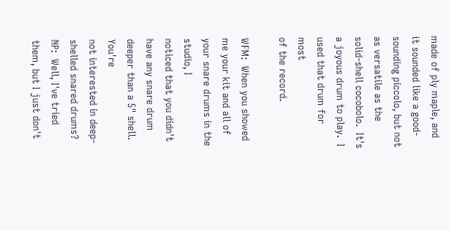made of ply maple, and
it sounded like a good-sounding piccolo, but not as versatile as the
solid-shell cocobolo.  It's a joyous drum to play.  I used that drum for most
of the record.

WFM:  When you showed me your kit and all of your snare drums in the studio, I
noticed that you didn't have any snare drum deeper than a 5" shell.  You're
not interested in deep-shelled snared drums?
NP:  Well, I've tried them, but I just don't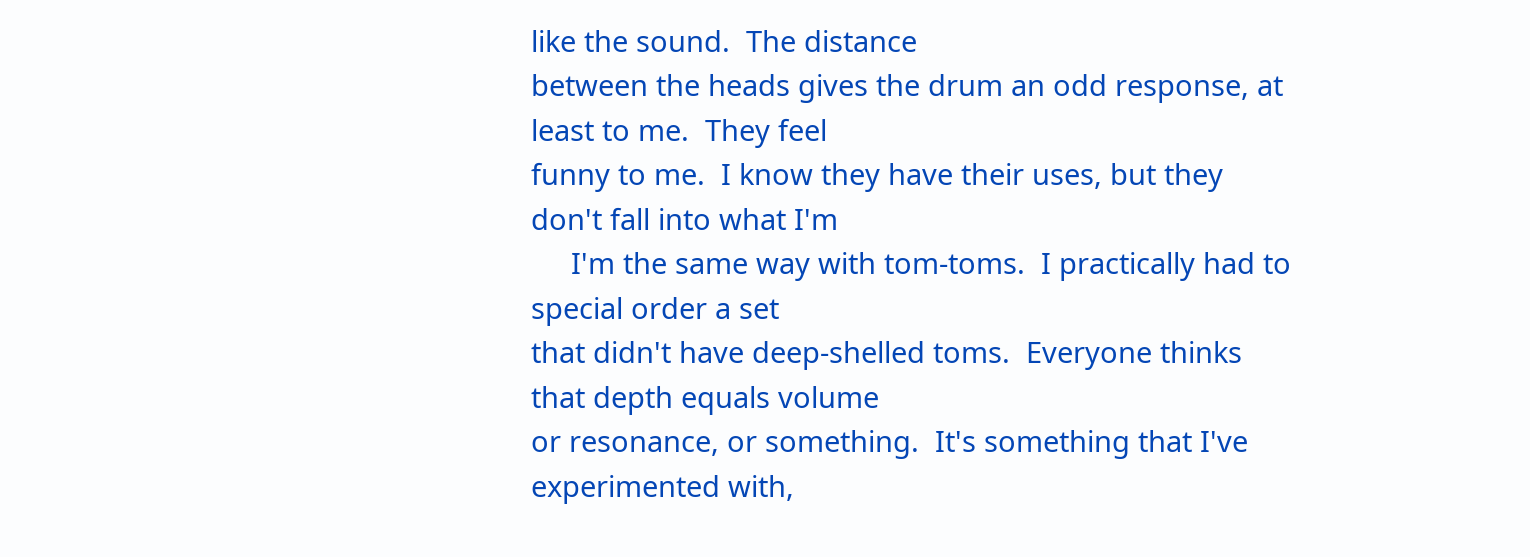like the sound.  The distance
between the heads gives the drum an odd response, at least to me.  They feel
funny to me.  I know they have their uses, but they don't fall into what I'm
     I'm the same way with tom-toms.  I practically had to special order a set
that didn't have deep-shelled toms.  Everyone thinks that depth equals volume
or resonance, or something.  It's something that I've experimented with,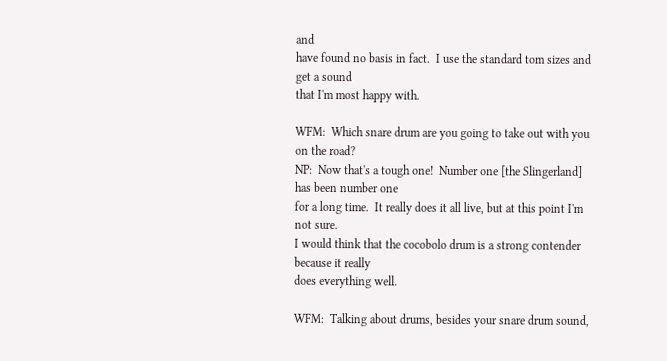and
have found no basis in fact.  I use the standard tom sizes and get a sound
that I'm most happy with.

WFM:  Which snare drum are you going to take out with you on the road?
NP:  Now that's a tough one!  Number one [the Slingerland] has been number one
for a long time.  It really does it all live, but at this point I'm not sure.
I would think that the cocobolo drum is a strong contender because it really
does everything well.

WFM:  Talking about drums, besides your snare drum sound,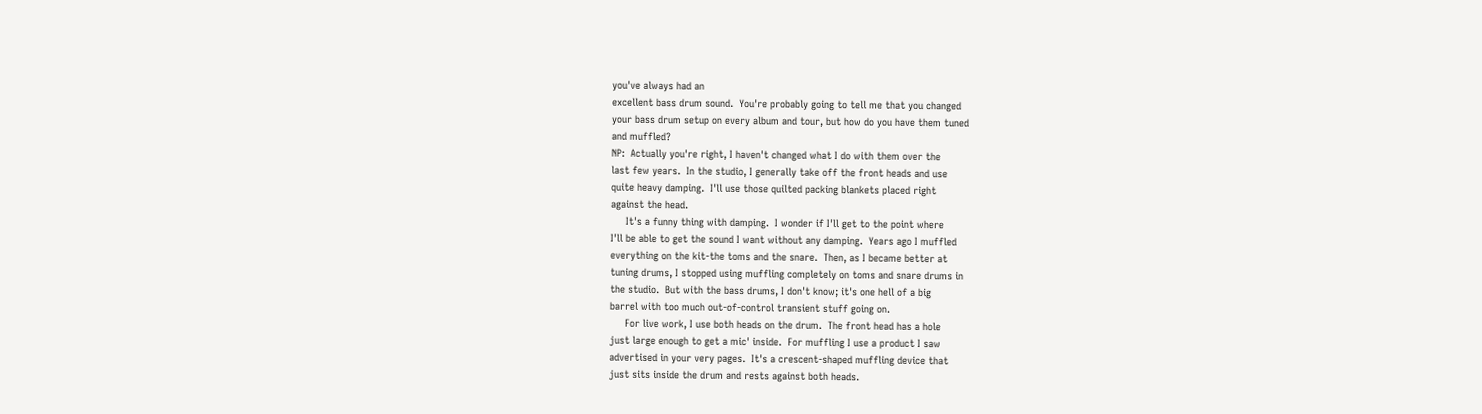you've always had an
excellent bass drum sound.  You're probably going to tell me that you changed
your bass drum setup on every album and tour, but how do you have them tuned
and muffled?
NP:  Actually you're right, I haven't changed what I do with them over the
last few years.  In the studio, I generally take off the front heads and use
quite heavy damping.  I'll use those quilted packing blankets placed right
against the head.
     It's a funny thing with damping.  I wonder if I'll get to the point where
I'll be able to get the sound I want without any damping.  Years ago I muffled
everything on the kit-the toms and the snare.  Then, as I became better at
tuning drums, I stopped using muffling completely on toms and snare drums in
the studio.  But with the bass drums, I don't know; it's one hell of a big
barrel with too much out-of-control transient stuff going on.
     For live work, I use both heads on the drum.  The front head has a hole
just large enough to get a mic' inside.  For muffling I use a product I saw
advertised in your very pages.  It's a crescent-shaped muffling device that
just sits inside the drum and rests against both heads.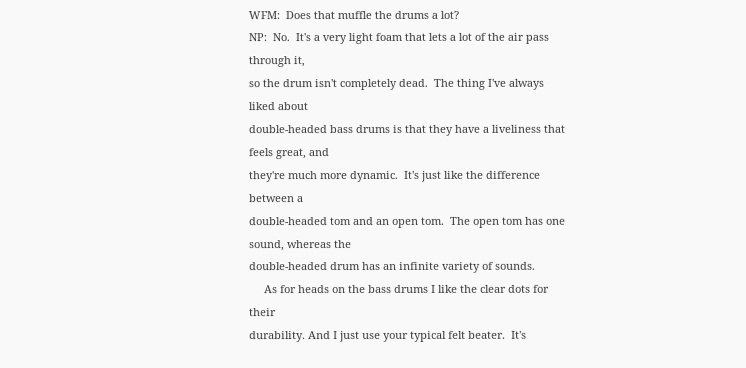WFM:  Does that muffle the drums a lot?
NP:  No.  It's a very light foam that lets a lot of the air pass through it,
so the drum isn't completely dead.  The thing I've always liked about
double-headed bass drums is that they have a liveliness that feels great, and
they're much more dynamic.  It's just like the difference between a
double-headed tom and an open tom.  The open tom has one sound, whereas the
double-headed drum has an infinite variety of sounds.
     As for heads on the bass drums I like the clear dots for their
durability. And I just use your typical felt beater.  It's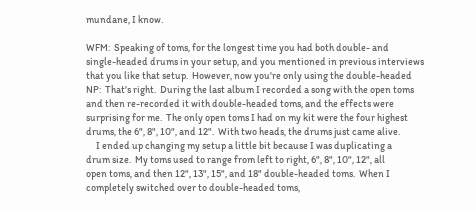mundane, I know.

WFM:  Speaking of toms, for the longest time you had both double- and
single-headed drums in your setup, and you mentioned in previous interviews
that you like that setup.  However, now you're only using the double-headed
NP:  That's right.  During the last album I recorded a song with the open toms
and then re-recorded it with double-headed toms, and the effects were
surprising for me.  The only open toms I had on my kit were the four highest
drums, the 6", 8", 10", and 12".  With two heads, the drums just came alive.
     I ended up changing my setup a little bit because I was duplicating a
drum size.  My toms used to range from left to right, 6", 8", 10", 12", all
open toms, and then 12", 13", 15", and 18" double-headed toms.  When I
completely switched over to double-headed toms,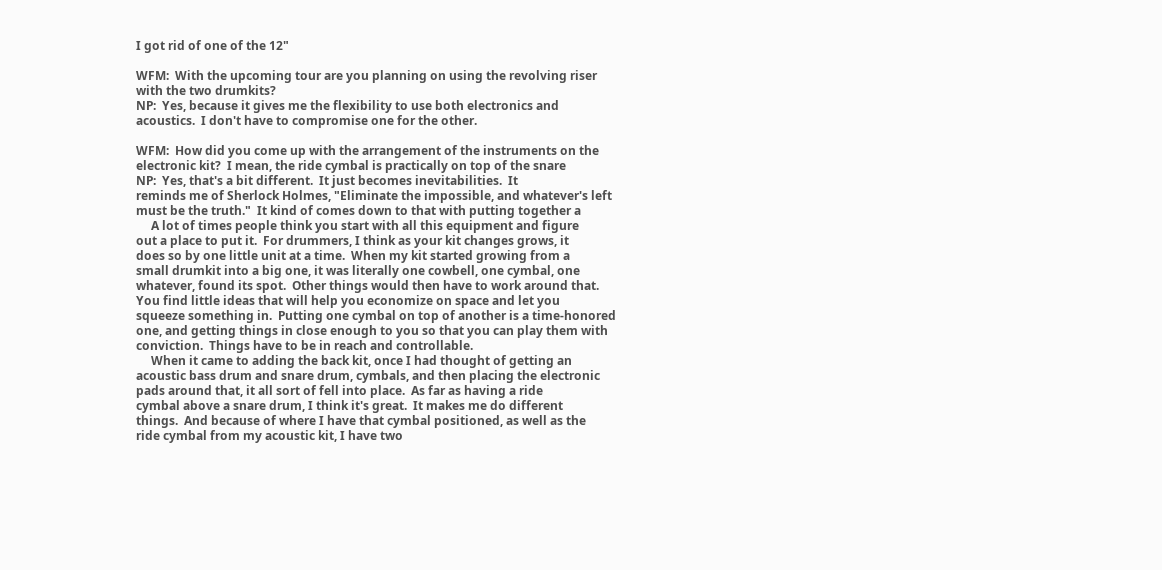I got rid of one of the 12"

WFM:  With the upcoming tour are you planning on using the revolving riser
with the two drumkits?
NP:  Yes, because it gives me the flexibility to use both electronics and
acoustics.  I don't have to compromise one for the other.

WFM:  How did you come up with the arrangement of the instruments on the
electronic kit?  I mean, the ride cymbal is practically on top of the snare
NP:  Yes, that's a bit different.  It just becomes inevitabilities.  It
reminds me of Sherlock Holmes, "Eliminate the impossible, and whatever's left
must be the truth."  It kind of comes down to that with putting together a
     A lot of times people think you start with all this equipment and figure
out a place to put it.  For drummers, I think as your kit changes grows, it
does so by one little unit at a time.  When my kit started growing from a
small drumkit into a big one, it was literally one cowbell, one cymbal, one
whatever, found its spot.  Other things would then have to work around that.
You find little ideas that will help you economize on space and let you
squeeze something in.  Putting one cymbal on top of another is a time-honored
one, and getting things in close enough to you so that you can play them with
conviction.  Things have to be in reach and controllable.
     When it came to adding the back kit, once I had thought of getting an
acoustic bass drum and snare drum, cymbals, and then placing the electronic
pads around that, it all sort of fell into place.  As far as having a ride
cymbal above a snare drum, I think it's great.  It makes me do different
things.  And because of where I have that cymbal positioned, as well as the
ride cymbal from my acoustic kit, I have two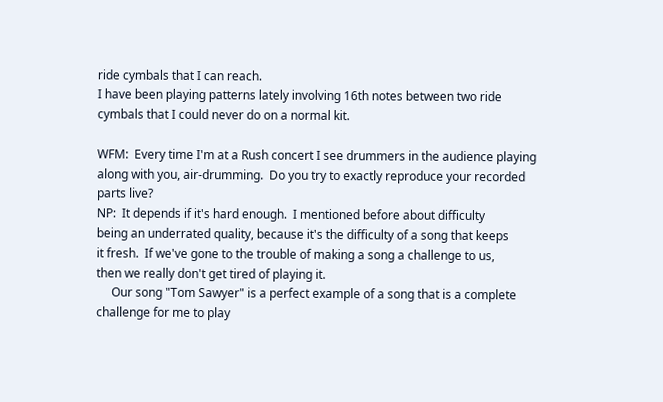ride cymbals that I can reach.
I have been playing patterns lately involving 16th notes between two ride
cymbals that I could never do on a normal kit.

WFM:  Every time I'm at a Rush concert I see drummers in the audience playing
along with you, air-drumming.  Do you try to exactly reproduce your recorded
parts live?
NP:  It depends if it's hard enough.  I mentioned before about difficulty
being an underrated quality, because it's the difficulty of a song that keeps
it fresh.  If we've gone to the trouble of making a song a challenge to us,
then we really don't get tired of playing it.
     Our song "Tom Sawyer" is a perfect example of a song that is a complete
challenge for me to play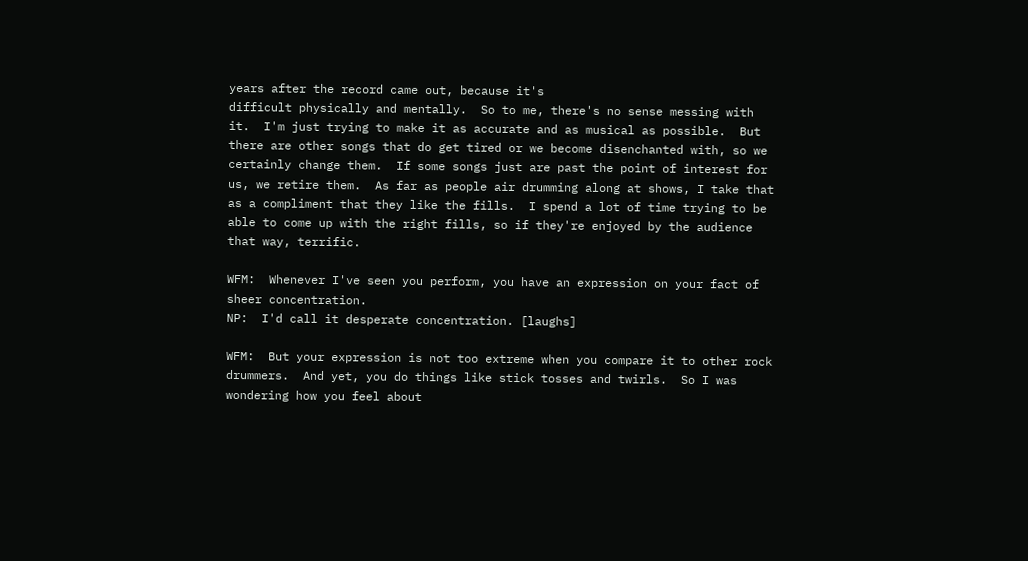years after the record came out, because it's
difficult physically and mentally.  So to me, there's no sense messing with
it.  I'm just trying to make it as accurate and as musical as possible.  But
there are other songs that do get tired or we become disenchanted with, so we
certainly change them.  If some songs just are past the point of interest for
us, we retire them.  As far as people air drumming along at shows, I take that
as a compliment that they like the fills.  I spend a lot of time trying to be
able to come up with the right fills, so if they're enjoyed by the audience
that way, terrific.

WFM:  Whenever I've seen you perform, you have an expression on your fact of
sheer concentration.
NP:  I'd call it desperate concentration. [laughs]

WFM:  But your expression is not too extreme when you compare it to other rock
drummers.  And yet, you do things like stick tosses and twirls.  So I was
wondering how you feel about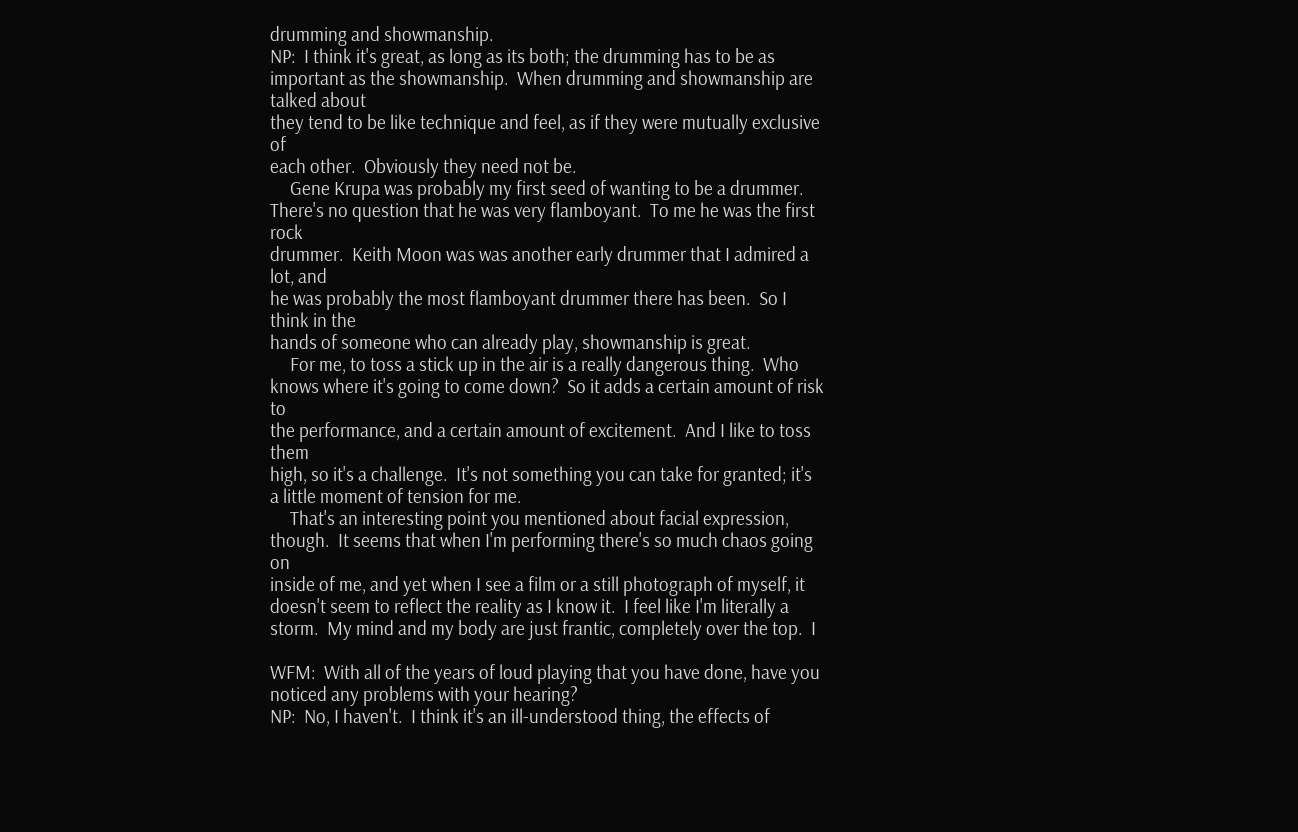drumming and showmanship.
NP:  I think it's great, as long as its both; the drumming has to be as
important as the showmanship.  When drumming and showmanship are talked about
they tend to be like technique and feel, as if they were mutually exclusive of
each other.  Obviously they need not be.
     Gene Krupa was probably my first seed of wanting to be a drummer.
There's no question that he was very flamboyant.  To me he was the first rock
drummer.  Keith Moon was was another early drummer that I admired a lot, and
he was probably the most flamboyant drummer there has been.  So I think in the
hands of someone who can already play, showmanship is great.
     For me, to toss a stick up in the air is a really dangerous thing.  Who
knows where it's going to come down?  So it adds a certain amount of risk to
the performance, and a certain amount of excitement.  And I like to toss them
high, so it's a challenge.  It's not something you can take for granted; it's
a little moment of tension for me.
     That's an interesting point you mentioned about facial expression,
though.  It seems that when I'm performing there's so much chaos going on
inside of me, and yet when I see a film or a still photograph of myself, it
doesn't seem to reflect the reality as I know it.  I feel like I'm literally a
storm.  My mind and my body are just frantic, completely over the top.  I

WFM:  With all of the years of loud playing that you have done, have you
noticed any problems with your hearing?
NP:  No, I haven't.  I think it's an ill-understood thing, the effects of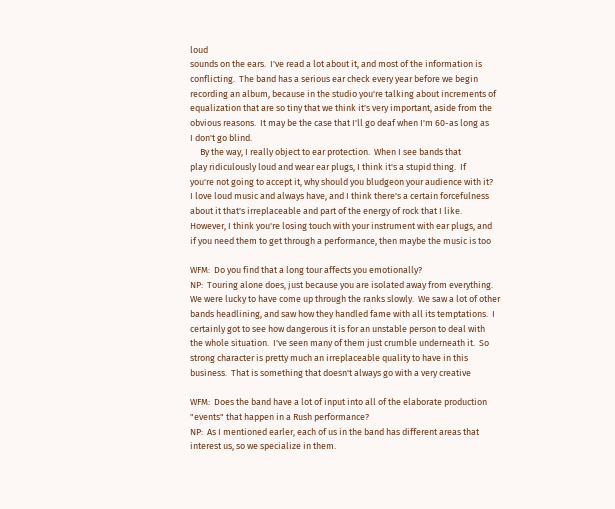loud
sounds on the ears.  I've read a lot about it, and most of the information is
conflicting.  The band has a serious ear check every year before we begin
recording an album, because in the studio you're talking about increments of
equalization that are so tiny that we think it's very important, aside from the
obvious reasons.  It may be the case that I'll go deaf when I'm 60-as long as
I don't go blind.
     By the way, I really object to ear protection.  When I see bands that
play ridiculously loud and wear ear plugs, I think it's a stupid thing.  If
you're not going to accept it, why should you bludgeon your audience with it?
I love loud music and always have, and I think there's a certain forcefulness
about it that's irreplaceable and part of the energy of rock that I like.
However, I think you're losing touch with your instrument with ear plugs, and
if you need them to get through a performance, then maybe the music is too

WFM:  Do you find that a long tour affects you emotionally?
NP:  Touring alone does, just because you are isolated away from everything.
We were lucky to have come up through the ranks slowly.  We saw a lot of other
bands headlining, and saw how they handled fame with all its temptations.  I
certainly got to see how dangerous it is for an unstable person to deal with
the whole situation.  I've seen many of them just crumble underneath it.  So
strong character is pretty much an irreplaceable quality to have in this
business.  That is something that doesn't always go with a very creative

WFM:  Does the band have a lot of input into all of the elaborate production
"events" that happen in a Rush performance?
NP:  As I mentioned earler, each of us in the band has different areas that
interest us, so we specialize in them.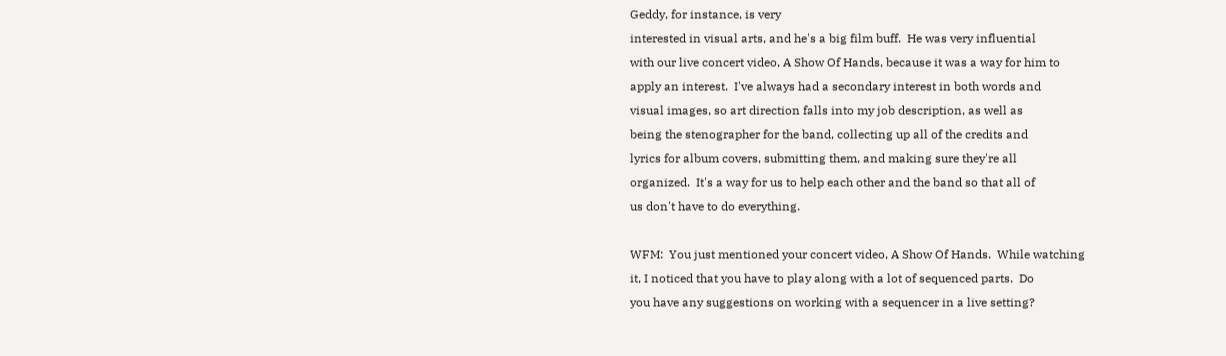Geddy, for instance, is very
interested in visual arts, and he's a big film buff.  He was very influential
with our live concert video, A Show Of Hands, because it was a way for him to
apply an interest.  I've always had a secondary interest in both words and
visual images, so art direction falls into my job description, as well as
being the stenographer for the band, collecting up all of the credits and
lyrics for album covers, submitting them, and making sure they're all
organized.  It's a way for us to help each other and the band so that all of
us don't have to do everything.

WFM:  You just mentioned your concert video, A Show Of Hands.  While watching
it, I noticed that you have to play along with a lot of sequenced parts.  Do
you have any suggestions on working with a sequencer in a live setting?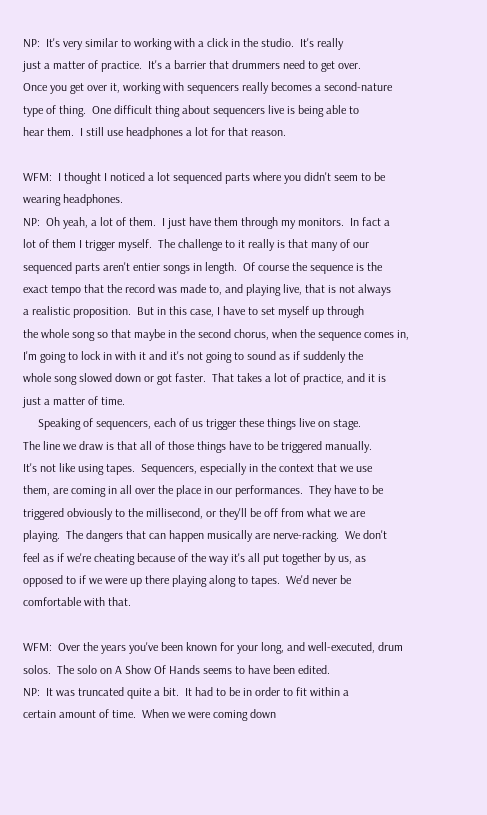NP:  It's very similar to working with a click in the studio.  It's really
just a matter of practice.  It's a barrier that drummers need to get over.
Once you get over it, working with sequencers really becomes a second-nature
type of thing.  One difficult thing about sequencers live is being able to
hear them.  I still use headphones a lot for that reason.

WFM:  I thought I noticed a lot sequenced parts where you didn't seem to be
wearing headphones.
NP:  Oh yeah, a lot of them.  I just have them through my monitors.  In fact a
lot of them I trigger myself.  The challenge to it really is that many of our
sequenced parts aren't entier songs in length.  Of course the sequence is the
exact tempo that the record was made to, and playing live, that is not always
a realistic proposition.  But in this case, I have to set myself up through
the whole song so that maybe in the second chorus, when the sequence comes in,
I'm going to lock in with it and it's not going to sound as if suddenly the
whole song slowed down or got faster.  That takes a lot of practice, and it is
just a matter of time.
     Speaking of sequencers, each of us trigger these things live on stage.
The line we draw is that all of those things have to be triggered manually.
It's not like using tapes.  Sequencers, especially in the context that we use
them, are coming in all over the place in our performances.  They have to be
triggered obviously to the millisecond, or they'll be off from what we are
playing.  The dangers that can happen musically are nerve-racking.  We don't
feel as if we're cheating because of the way it's all put together by us, as
opposed to if we were up there playing along to tapes.  We'd never be
comfortable with that.

WFM:  Over the years you've been known for your long, and well-executed, drum
solos.  The solo on A Show Of Hands seems to have been edited.
NP:  It was truncated quite a bit.  It had to be in order to fit within a
certain amount of time.  When we were coming down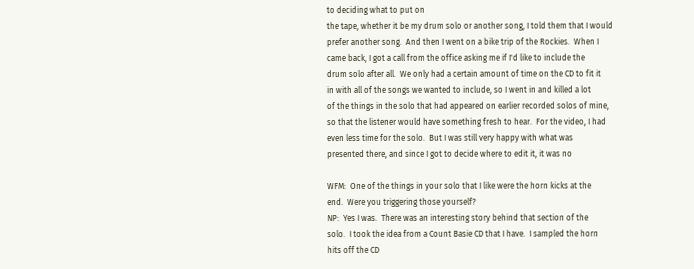to deciding what to put on
the tape, whether it be my drum solo or another song, I told them that I would
prefer another song.  And then I went on a bike trip of the Rockies.  When I
came back, I got a call from the office asking me if I'd like to include the
drum solo after all.  We only had a certain amount of time on the CD to fit it
in with all of the songs we wanted to include, so I went in and killed a lot
of the things in the solo that had appeared on earlier recorded solos of mine,
so that the listener would have something fresh to hear.  For the video, I had
even less time for the solo.  But I was still very happy with what was
presented there, and since I got to decide where to edit it, it was no

WFM:  One of the things in your solo that I like were the horn kicks at the
end.  Were you triggering those yourself?
NP:  Yes I was.  There was an interesting story behind that section of the
solo.  I took the idea from a Count Basie CD that I have.  I sampled the horn
hits off the CD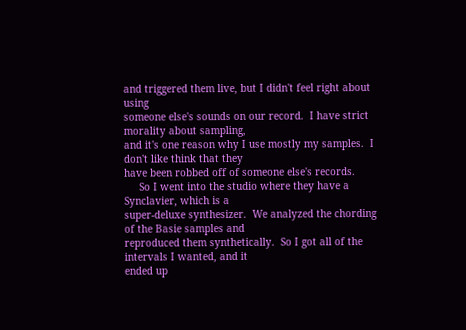and triggered them live, but I didn't feel right about using
someone else's sounds on our record.  I have strict morality about sampling,
and it's one reason why I use mostly my samples.  I don't like think that they
have been robbed off of someone else's records.
     So I went into the studio where they have a Synclavier, which is a
super-deluxe synthesizer.  We analyzed the chording of the Basie samples and
reproduced them synthetically.  So I got all of the intervals I wanted, and it
ended up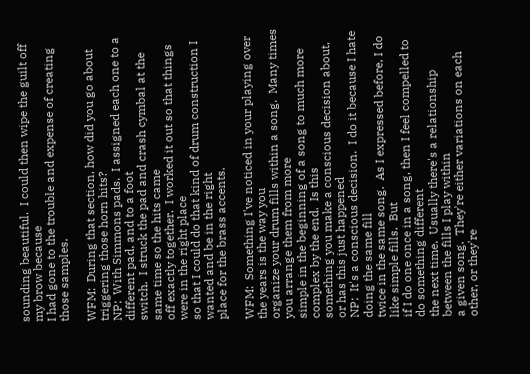sounding beautiful.  I could then wipe the guilt off my brow because
I had gone to the trouble and expense of creating those samples.

WFM:  During that section, how did you go about triggering those horn hits?
NP:  With Simmons pads.  I assigned each one to a different pad, and to a foot
switch.  I struck the pad and crash cymbal at the same time so the hits came
off exactly together.  I worked it out so that things were in the right place
so that I could do that kind of drum construction I wanted and be in the right
place for the brass accents.

WFM:  Something I've noticed in your playing over the years is the way you
organize your drum fills within a song.  Many times you arrange them from more
simple in the beginning of a song to much more complex by the end.  Is this
something you make a conscious decision about, or has this just happened
NP:  It's a conscious decision.  I do it because I hate doing the same fill
twice in the same song.  As I expressed before, I do like simple fills.  But
if I do one once in a song, then I feel compelled to do something different
the next time.  Usually there's a relationship between the fills I play within
a given song.  They're either variations on each other, or they're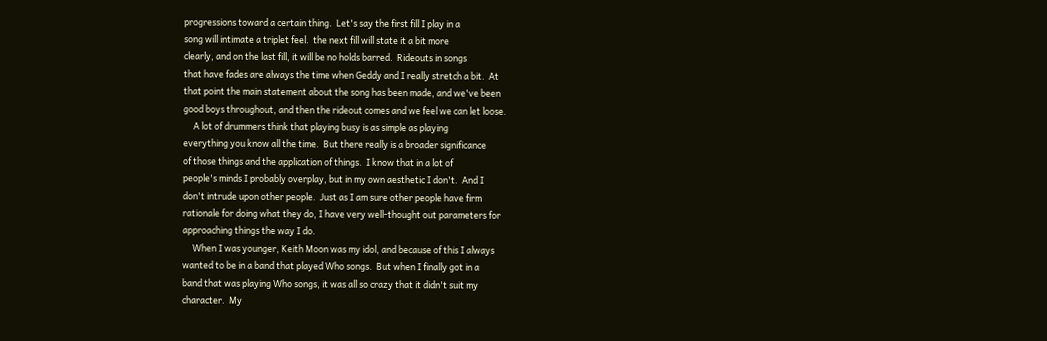progressions toward a certain thing.  Let's say the first fill I play in a
song will intimate a triplet feel.  the next fill will state it a bit more
clearly, and on the last fill, it will be no holds barred.  Rideouts in songs
that have fades are always the time when Geddy and I really stretch a bit.  At
that point the main statement about the song has been made, and we've been
good boys throughout, and then the rideout comes and we feel we can let loose.
     A lot of drummers think that playing busy is as simple as playing
everything you know all the time.  But there really is a broader significance
of those things and the application of things.  I know that in a lot of
people's minds I probably overplay, but in my own aesthetic I don't.  And I
don't intrude upon other people.  Just as I am sure other people have firm
rationale for doing what they do, I have very well-thought out parameters for
approaching things the way I do.
     When I was younger, Keith Moon was my idol, and because of this I always
wanted to be in a band that played Who songs.  But when I finally got in a
band that was playing Who songs, it was all so crazy that it didn't suit my
character.  My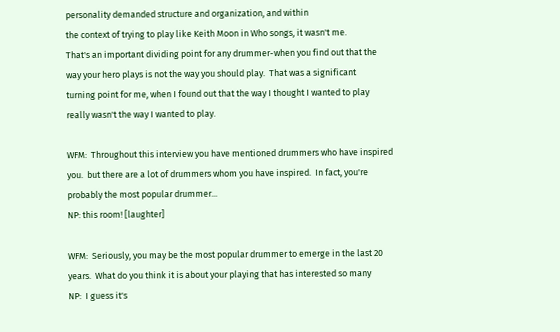personality demanded structure and organization, and within
the context of trying to play like Keith Moon in Who songs, it wasn't me.
That's an important dividing point for any drummer-when you find out that the
way your hero plays is not the way you should play.  That was a significant
turning point for me, when I found out that the way I thought I wanted to play
really wasn't the way I wanted to play.

WFM:  Throughout this interview you have mentioned drummers who have inspired
you.  but there are a lot of drummers whom you have inspired.  In fact, you're
probably the most popular drummer...
NP: this room! [laughter]

WFM:  Seriously, you may be the most popular drummer to emerge in the last 20
years.  What do you think it is about your playing that has interested so many
NP:  I guess it's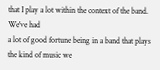that I play a lot within the context of the band.  We've had
a lot of good fortune being in a band that plays the kind of music we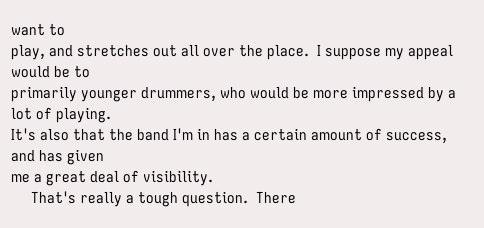want to
play, and stretches out all over the place.  I suppose my appeal would be to
primarily younger drummers, who would be more impressed by a lot of playing.
It's also that the band I'm in has a certain amount of success, and has given
me a great deal of visibility.
     That's really a tough question.  There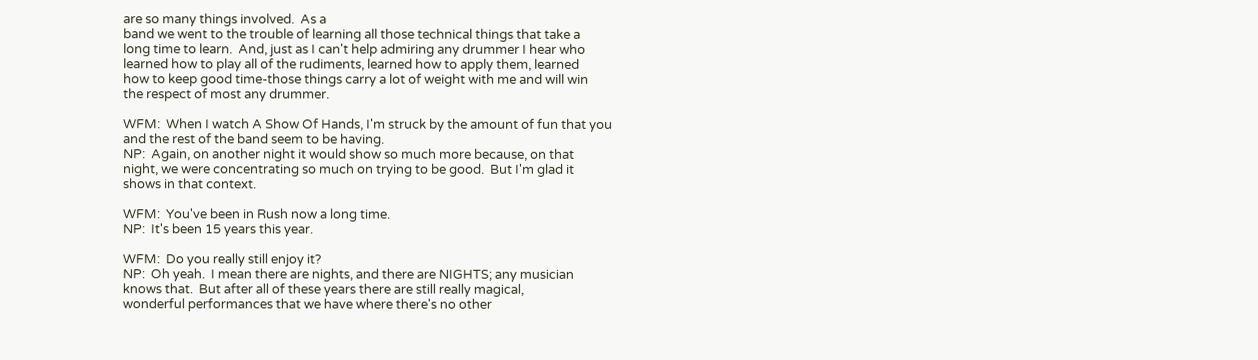are so many things involved.  As a
band we went to the trouble of learning all those technical things that take a
long time to learn.  And, just as I can't help admiring any drummer I hear who
learned how to play all of the rudiments, learned how to apply them, learned
how to keep good time-those things carry a lot of weight with me and will win
the respect of most any drummer.

WFM:  When I watch A Show Of Hands, I'm struck by the amount of fun that you
and the rest of the band seem to be having.
NP:  Again, on another night it would show so much more because, on that
night, we were concentrating so much on trying to be good.  But I'm glad it
shows in that context.

WFM:  You've been in Rush now a long time.
NP:  It's been 15 years this year.

WFM:  Do you really still enjoy it?
NP:  Oh yeah.  I mean there are nights, and there are NIGHTS; any musician
knows that.  But after all of these years there are still really magical,
wonderful performances that we have where there's no other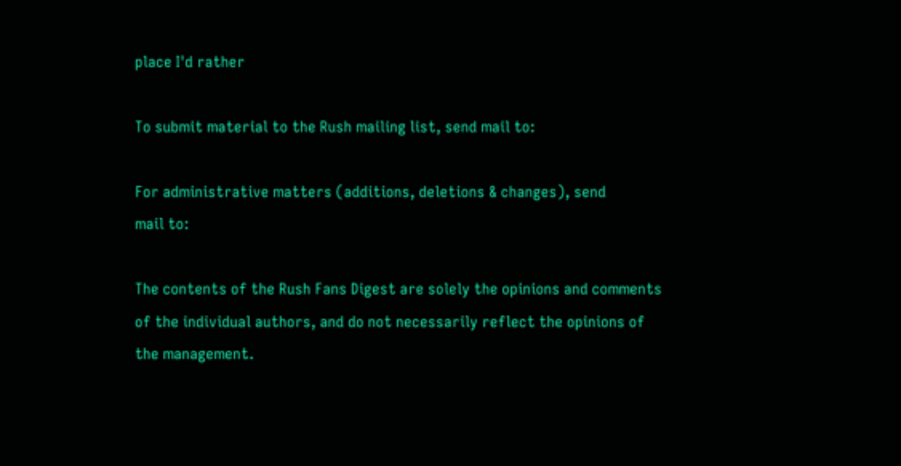place I'd rather

To submit material to the Rush mailing list, send mail to:

For administrative matters (additions, deletions & changes), send
mail to:

The contents of the Rush Fans Digest are solely the opinions and comments
of the individual authors, and do not necessarily reflect the opinions of
the management.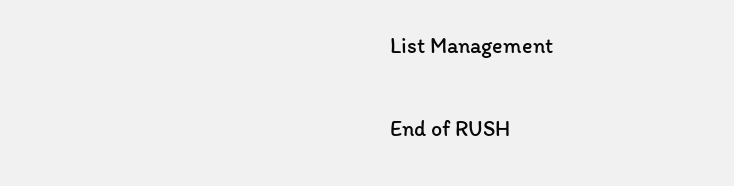List Management

End of RUSH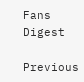Fans Digest

Previous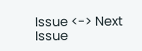Issue <-> Next Issue